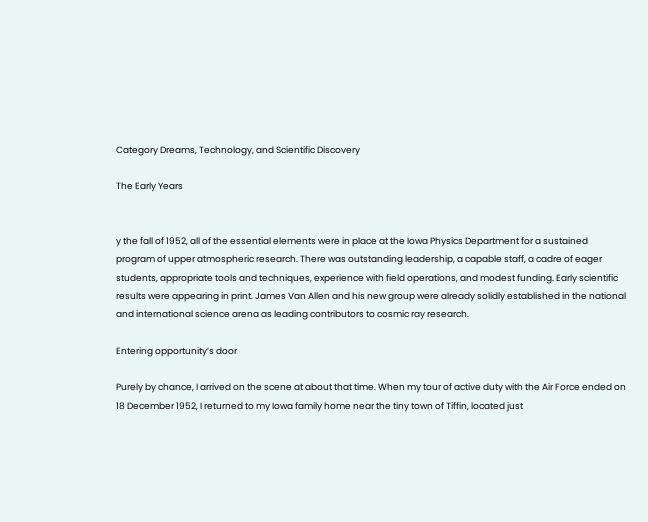Category Dreams, Technology, and Scientific Discovery

The Early Years


y the fall of 1952, all of the essential elements were in place at the Iowa Physics Department for a sustained program of upper atmospheric research. There was outstanding leadership, a capable staff, a cadre of eager students, appropriate tools and techniques, experience with field operations, and modest funding. Early scientific results were appearing in print. James Van Allen and his new group were already solidly established in the national and international science arena as leading contributors to cosmic ray research.

Entering opportunity’s door

Purely by chance, I arrived on the scene at about that time. When my tour of active duty with the Air Force ended on 18 December 1952, I returned to my Iowa family home near the tiny town of Tiffin, located just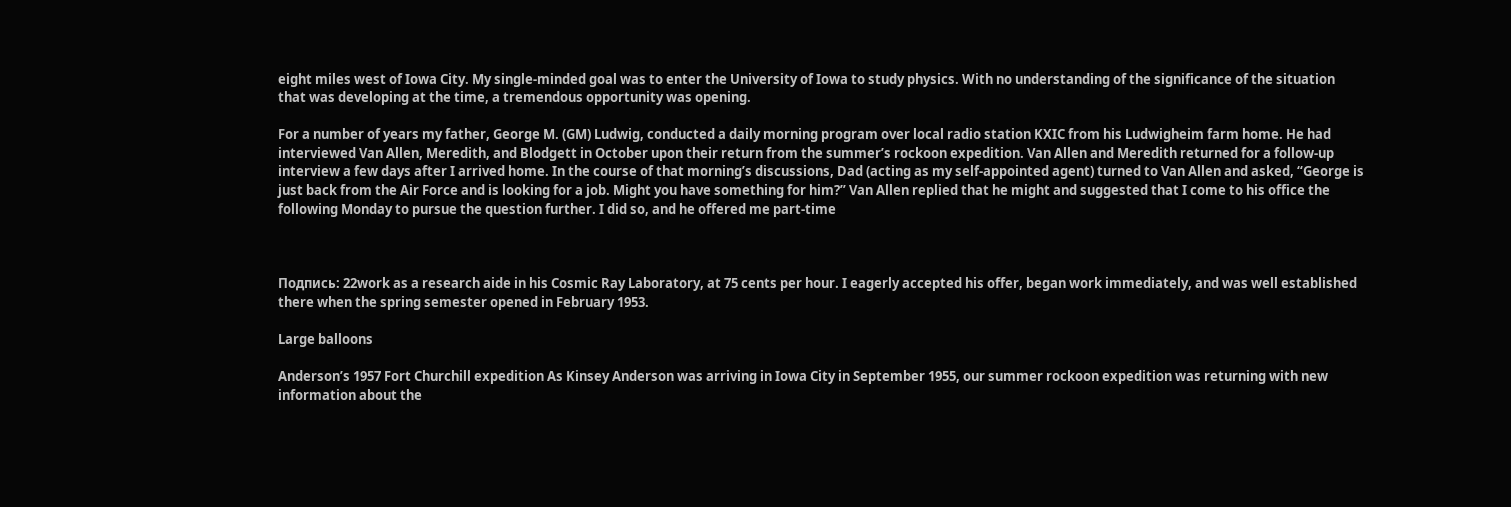eight miles west of Iowa City. My single-minded goal was to enter the University of Iowa to study physics. With no understanding of the significance of the situation that was developing at the time, a tremendous opportunity was opening.

For a number of years my father, George M. (GM) Ludwig, conducted a daily morning program over local radio station KXIC from his Ludwigheim farm home. He had interviewed Van Allen, Meredith, and Blodgett in October upon their return from the summer’s rockoon expedition. Van Allen and Meredith returned for a follow-up interview a few days after I arrived home. In the course of that morning’s discussions, Dad (acting as my self-appointed agent) turned to Van Allen and asked, “George is just back from the Air Force and is looking for a job. Might you have something for him?” Van Allen replied that he might and suggested that I come to his office the following Monday to pursue the question further. I did so, and he offered me part-time



Подпись: 22work as a research aide in his Cosmic Ray Laboratory, at 75 cents per hour. I eagerly accepted his offer, began work immediately, and was well established there when the spring semester opened in February 1953.

Large balloons

Anderson’s 1957 Fort Churchill expedition As Kinsey Anderson was arriving in Iowa City in September 1955, our summer rockoon expedition was returning with new information about the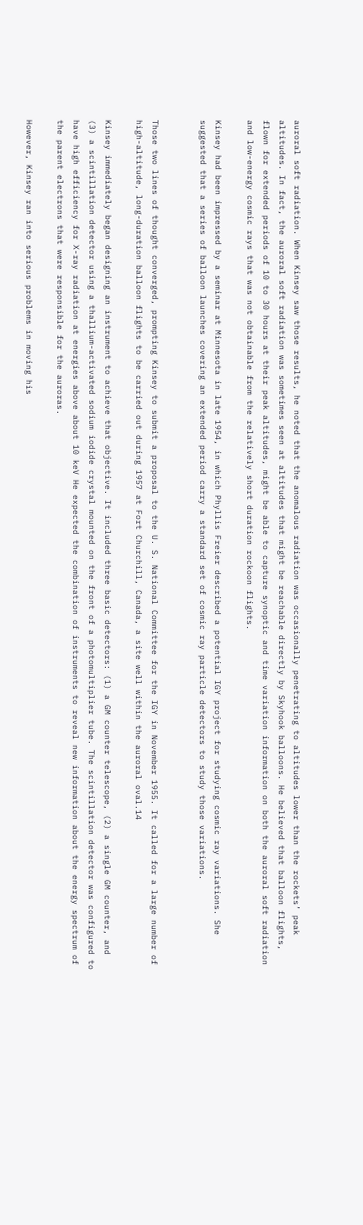auroral soft radiation. When Kinsey saw those results, he noted that the anomalous radiation was occasionally penetrating to altitudes lower than the rockets’ peak altitudes. In fact, the auroral soft radiation was sometimes seen at altitudes that might be reachable directly by Skyhook balloons. He believed that balloon flights, flown for extended periods of 10 to 30 hours at their peak altitudes, might be able to capture synoptic and time variation information on both the auroral soft radiation and low-energy cosmic rays that was not obtainable from the relatively short duration rockoon flights.

Kinsey had been impressed by a seminar at Minnesota in late 1954, in which Phyllis Freier described a potential IGY project for studying cosmic ray variations. She suggested that a series of balloon launches covering an extended period carry a standard set of cosmic ray particle detectors to study those variations.


Those two lines of thought converged, prompting Kinsey to submit a proposal to the U. S. National Committee for the IGY in November 1955. It called for a large number of high-altitude, long-duration balloon flights to be carried out during 1957 at Fort Churchill, Canada, a site well within the auroral oval.14

Kinsey immediately began designing an instrument to achieve that objective. It included three basic detectors: (1) a GM counter telescope, (2) a single GM counter, and (3) a scintillation detector using a thallium-activated sodium iodide crystal mounted on the front of a photomultiplier tube. The scintillation detector was configured to have high efficiency for X-ray radiation at energies above about 10 keV He expected the combination of instruments to reveal new information about the energy spectrum of the parent electrons that were responsible for the auroras.

However, Kinsey ran into serious problems in moving his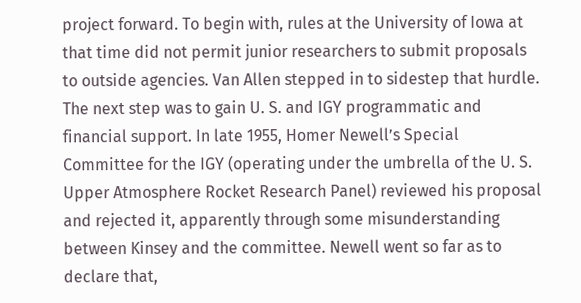project forward. To begin with, rules at the University of Iowa at that time did not permit junior researchers to submit proposals to outside agencies. Van Allen stepped in to sidestep that hurdle. The next step was to gain U. S. and IGY programmatic and financial support. In late 1955, Homer Newell’s Special Committee for the IGY (operating under the umbrella of the U. S. Upper Atmosphere Rocket Research Panel) reviewed his proposal and rejected it, apparently through some misunderstanding between Kinsey and the committee. Newell went so far as to declare that,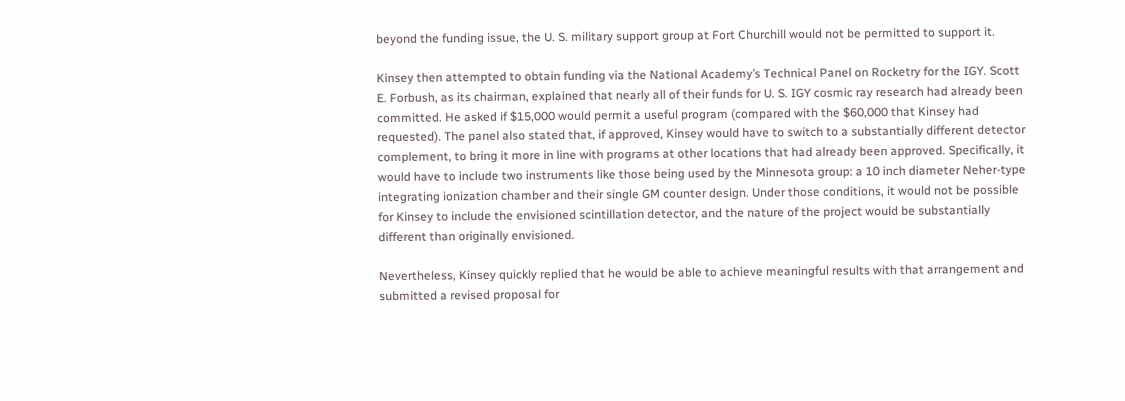beyond the funding issue, the U. S. military support group at Fort Churchill would not be permitted to support it.

Kinsey then attempted to obtain funding via the National Academy’s Technical Panel on Rocketry for the IGY. Scott E. Forbush, as its chairman, explained that nearly all of their funds for U. S. IGY cosmic ray research had already been committed. He asked if $15,000 would permit a useful program (compared with the $60,000 that Kinsey had requested). The panel also stated that, if approved, Kinsey would have to switch to a substantially different detector complement, to bring it more in line with programs at other locations that had already been approved. Specifically, it would have to include two instruments like those being used by the Minnesota group: a 10 inch diameter Neher-type integrating ionization chamber and their single GM counter design. Under those conditions, it would not be possible for Kinsey to include the envisioned scintillation detector, and the nature of the project would be substantially different than originally envisioned.

Nevertheless, Kinsey quickly replied that he would be able to achieve meaningful results with that arrangement and submitted a revised proposal for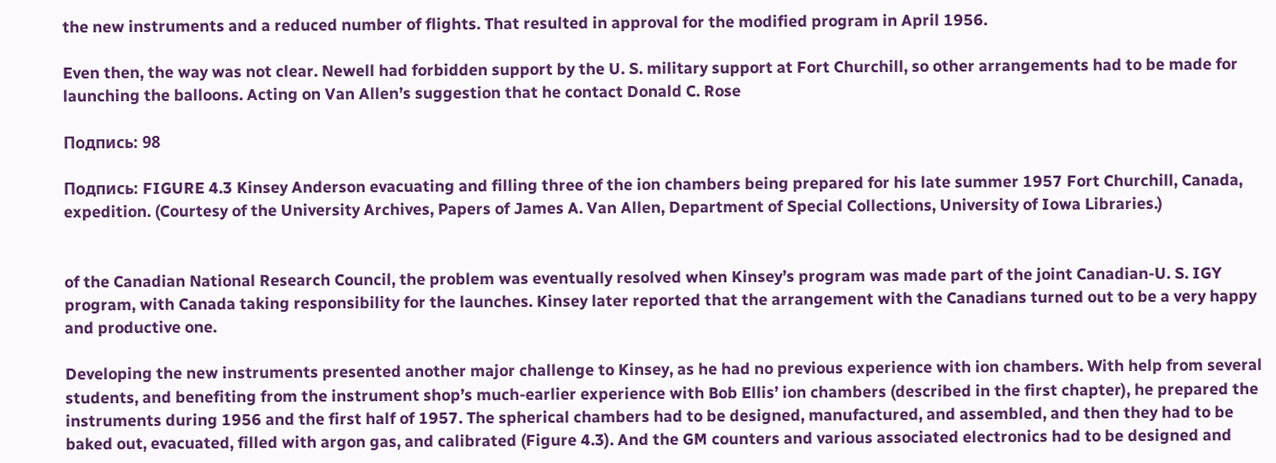the new instruments and a reduced number of flights. That resulted in approval for the modified program in April 1956.

Even then, the way was not clear. Newell had forbidden support by the U. S. military support at Fort Churchill, so other arrangements had to be made for launching the balloons. Acting on Van Allen’s suggestion that he contact Donald C. Rose

Подпись: 98

Подпись: FIGURE 4.3 Kinsey Anderson evacuating and filling three of the ion chambers being prepared for his late summer 1957 Fort Churchill, Canada, expedition. (Courtesy of the University Archives, Papers of James A. Van Allen, Department of Special Collections, University of Iowa Libraries.)


of the Canadian National Research Council, the problem was eventually resolved when Kinsey’s program was made part of the joint Canadian-U. S. IGY program, with Canada taking responsibility for the launches. Kinsey later reported that the arrangement with the Canadians turned out to be a very happy and productive one.

Developing the new instruments presented another major challenge to Kinsey, as he had no previous experience with ion chambers. With help from several students, and benefiting from the instrument shop’s much-earlier experience with Bob Ellis’ ion chambers (described in the first chapter), he prepared the instruments during 1956 and the first half of 1957. The spherical chambers had to be designed, manufactured, and assembled, and then they had to be baked out, evacuated, filled with argon gas, and calibrated (Figure 4.3). And the GM counters and various associated electronics had to be designed and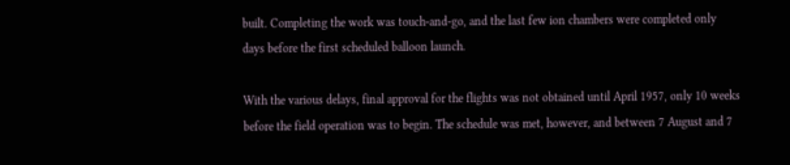built. Completing the work was touch-and-go, and the last few ion chambers were completed only days before the first scheduled balloon launch.

With the various delays, final approval for the flights was not obtained until April 1957, only 10 weeks before the field operation was to begin. The schedule was met, however, and between 7 August and 7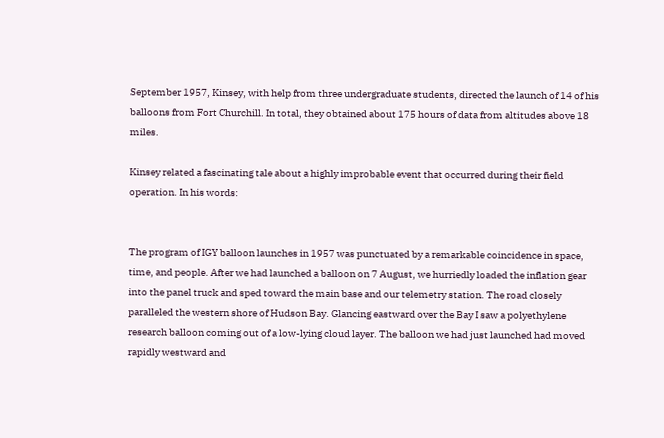September 1957, Kinsey, with help from three undergraduate students, directed the launch of 14 of his balloons from Fort Churchill. In total, they obtained about 175 hours of data from altitudes above 18 miles.

Kinsey related a fascinating tale about a highly improbable event that occurred during their field operation. In his words:


The program of IGY balloon launches in 1957 was punctuated by a remarkable coincidence in space, time, and people. After we had launched a balloon on 7 August, we hurriedly loaded the inflation gear into the panel truck and sped toward the main base and our telemetry station. The road closely paralleled the western shore of Hudson Bay. Glancing eastward over the Bay I saw a polyethylene research balloon coming out of a low-lying cloud layer. The balloon we had just launched had moved rapidly westward and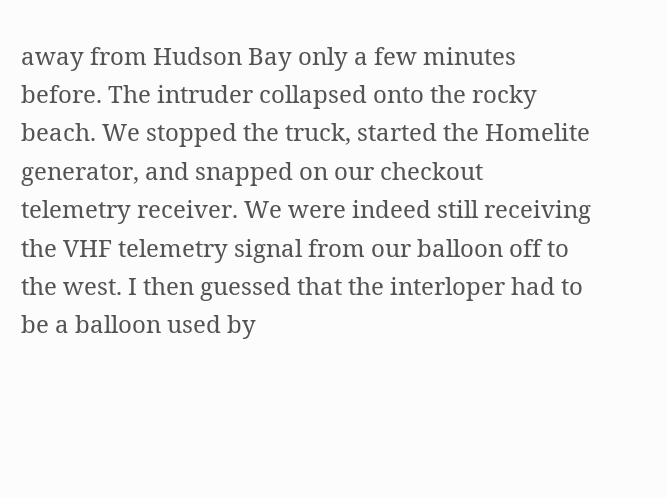away from Hudson Bay only a few minutes before. The intruder collapsed onto the rocky beach. We stopped the truck, started the Homelite generator, and snapped on our checkout telemetry receiver. We were indeed still receiving the VHF telemetry signal from our balloon off to the west. I then guessed that the interloper had to be a balloon used by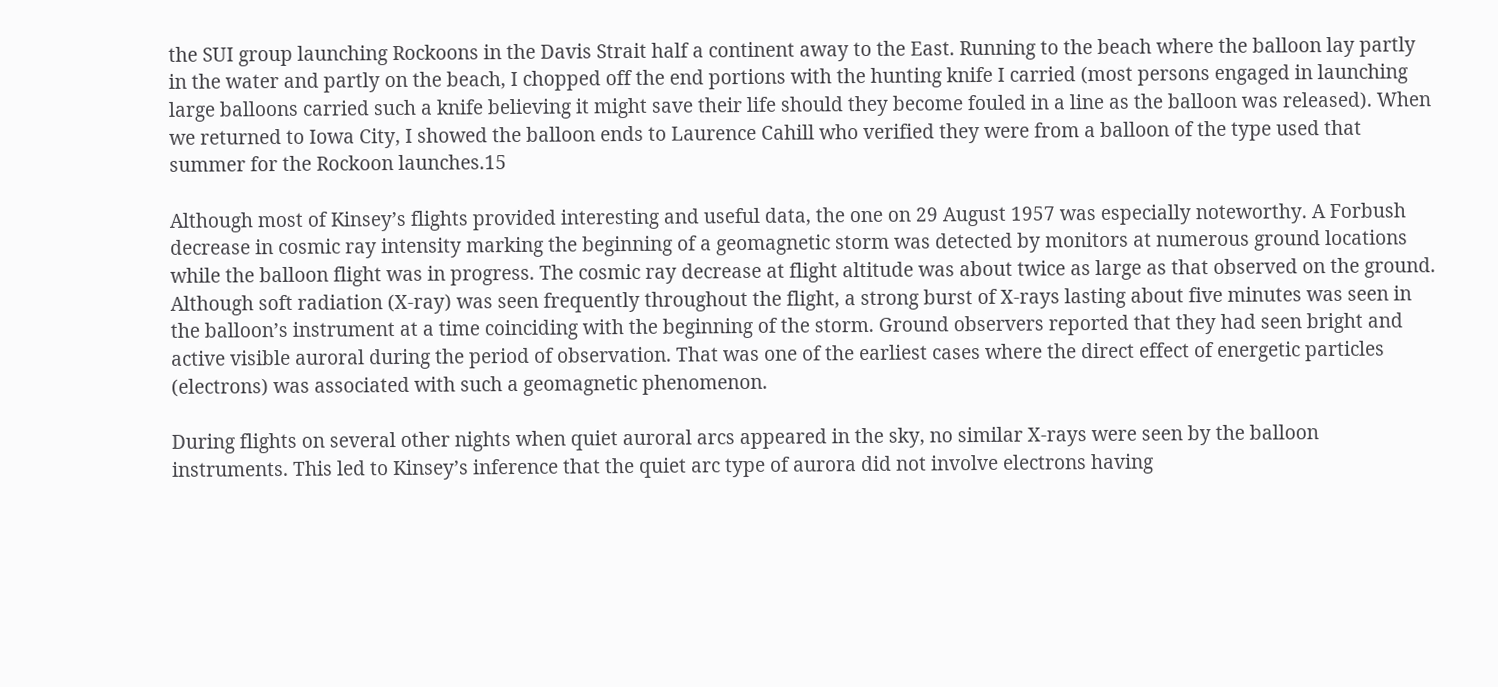the SUI group launching Rockoons in the Davis Strait half a continent away to the East. Running to the beach where the balloon lay partly in the water and partly on the beach, I chopped off the end portions with the hunting knife I carried (most persons engaged in launching large balloons carried such a knife believing it might save their life should they become fouled in a line as the balloon was released). When we returned to Iowa City, I showed the balloon ends to Laurence Cahill who verified they were from a balloon of the type used that summer for the Rockoon launches.15

Although most of Kinsey’s flights provided interesting and useful data, the one on 29 August 1957 was especially noteworthy. A Forbush decrease in cosmic ray intensity marking the beginning of a geomagnetic storm was detected by monitors at numerous ground locations while the balloon flight was in progress. The cosmic ray decrease at flight altitude was about twice as large as that observed on the ground. Although soft radiation (X-ray) was seen frequently throughout the flight, a strong burst of X-rays lasting about five minutes was seen in the balloon’s instrument at a time coinciding with the beginning of the storm. Ground observers reported that they had seen bright and active visible auroral during the period of observation. That was one of the earliest cases where the direct effect of energetic particles (electrons) was associated with such a geomagnetic phenomenon.

During flights on several other nights when quiet auroral arcs appeared in the sky, no similar X-rays were seen by the balloon instruments. This led to Kinsey’s inference that the quiet arc type of aurora did not involve electrons having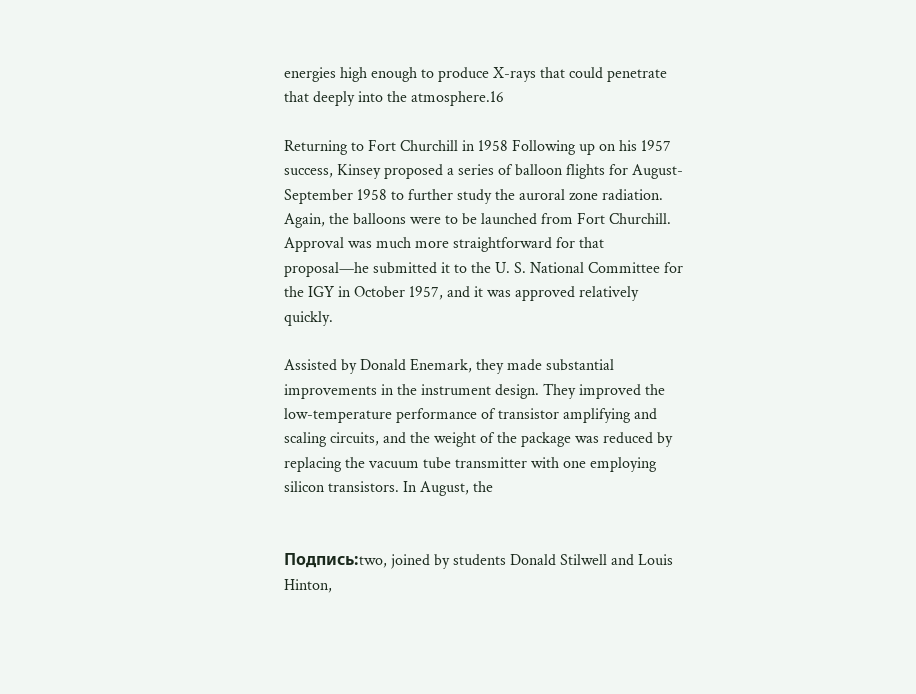energies high enough to produce X-rays that could penetrate that deeply into the atmosphere.16

Returning to Fort Churchill in 1958 Following up on his 1957 success, Kinsey proposed a series of balloon flights for August-September 1958 to further study the auroral zone radiation. Again, the balloons were to be launched from Fort Churchill. Approval was much more straightforward for that proposal—he submitted it to the U. S. National Committee for the IGY in October 1957, and it was approved relatively quickly.

Assisted by Donald Enemark, they made substantial improvements in the instrument design. They improved the low-temperature performance of transistor amplifying and scaling circuits, and the weight of the package was reduced by replacing the vacuum tube transmitter with one employing silicon transistors. In August, the


Подпись:two, joined by students Donald Stilwell and Louis Hinton,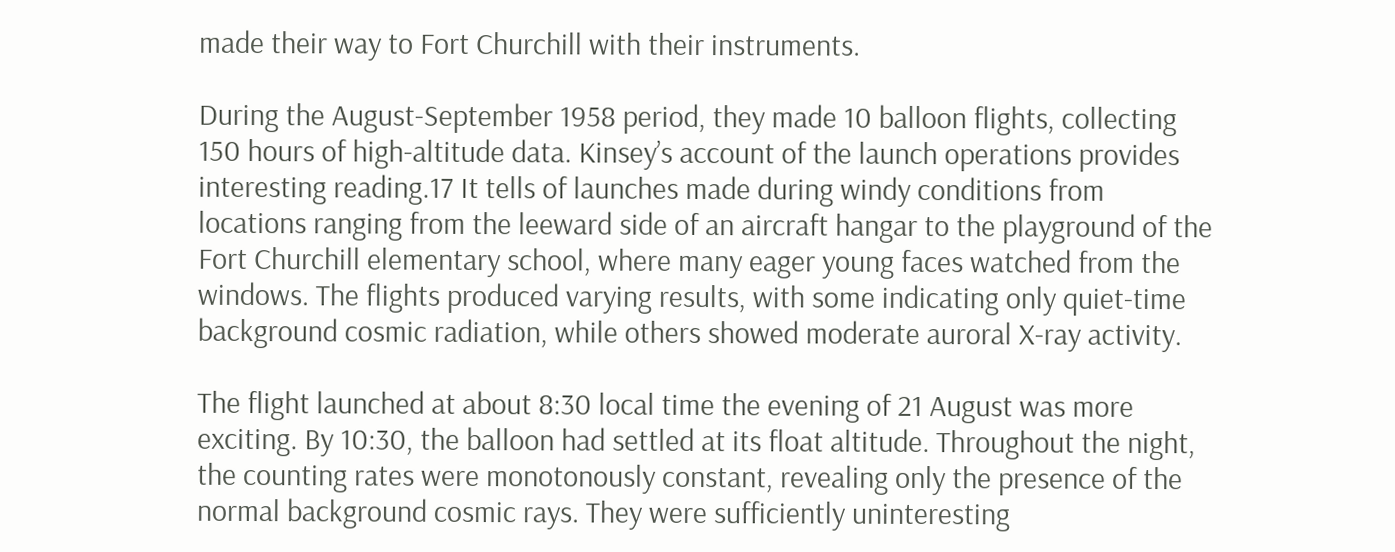made their way to Fort Churchill with their instruments.

During the August-September 1958 period, they made 10 balloon flights, collecting 150 hours of high-altitude data. Kinsey’s account of the launch operations provides interesting reading.17 It tells of launches made during windy conditions from locations ranging from the leeward side of an aircraft hangar to the playground of the Fort Churchill elementary school, where many eager young faces watched from the windows. The flights produced varying results, with some indicating only quiet-time background cosmic radiation, while others showed moderate auroral X-ray activity.

The flight launched at about 8:30 local time the evening of 21 August was more exciting. By 10:30, the balloon had settled at its float altitude. Throughout the night, the counting rates were monotonously constant, revealing only the presence of the normal background cosmic rays. They were sufficiently uninteresting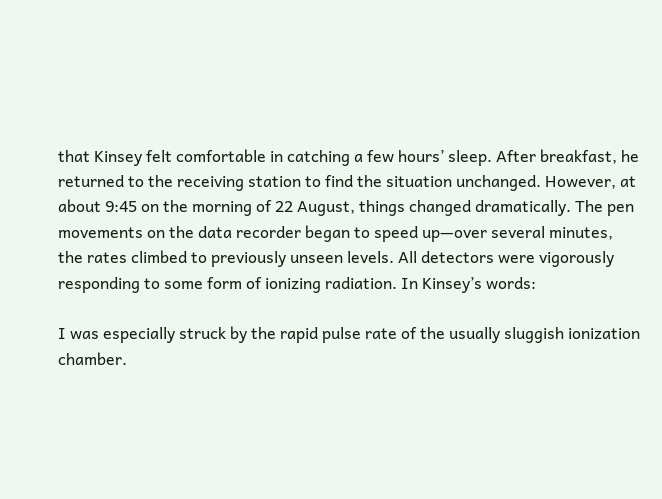that Kinsey felt comfortable in catching a few hours’ sleep. After breakfast, he returned to the receiving station to find the situation unchanged. However, at about 9:45 on the morning of 22 August, things changed dramatically. The pen movements on the data recorder began to speed up—over several minutes, the rates climbed to previously unseen levels. All detectors were vigorously responding to some form of ionizing radiation. In Kinsey’s words:

I was especially struck by the rapid pulse rate of the usually sluggish ionization chamber.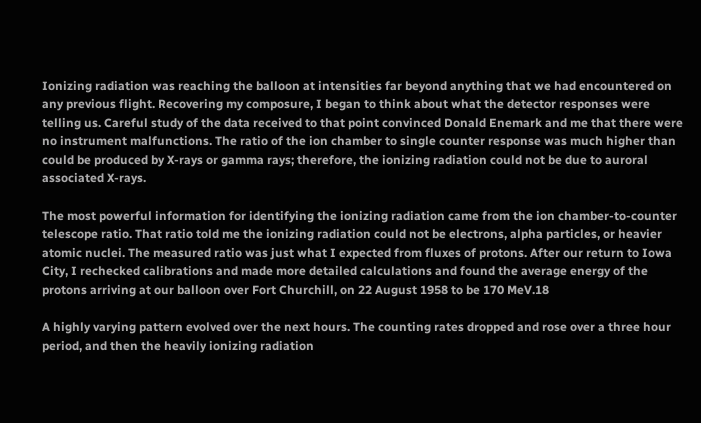Ionizing radiation was reaching the balloon at intensities far beyond anything that we had encountered on any previous flight. Recovering my composure, I began to think about what the detector responses were telling us. Careful study of the data received to that point convinced Donald Enemark and me that there were no instrument malfunctions. The ratio of the ion chamber to single counter response was much higher than could be produced by X-rays or gamma rays; therefore, the ionizing radiation could not be due to auroral associated X-rays.

The most powerful information for identifying the ionizing radiation came from the ion chamber-to-counter telescope ratio. That ratio told me the ionizing radiation could not be electrons, alpha particles, or heavier atomic nuclei. The measured ratio was just what I expected from fluxes of protons. After our return to Iowa City, I rechecked calibrations and made more detailed calculations and found the average energy of the protons arriving at our balloon over Fort Churchill, on 22 August 1958 to be 170 MeV.18

A highly varying pattern evolved over the next hours. The counting rates dropped and rose over a three hour period, and then the heavily ionizing radiation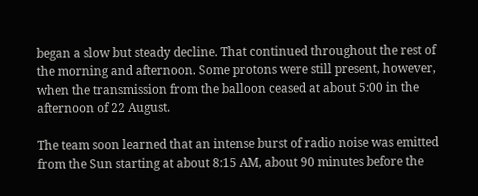began a slow but steady decline. That continued throughout the rest of the morning and afternoon. Some protons were still present, however, when the transmission from the balloon ceased at about 5:00 in the afternoon of 22 August.

The team soon learned that an intense burst of radio noise was emitted from the Sun starting at about 8:15 AM, about 90 minutes before the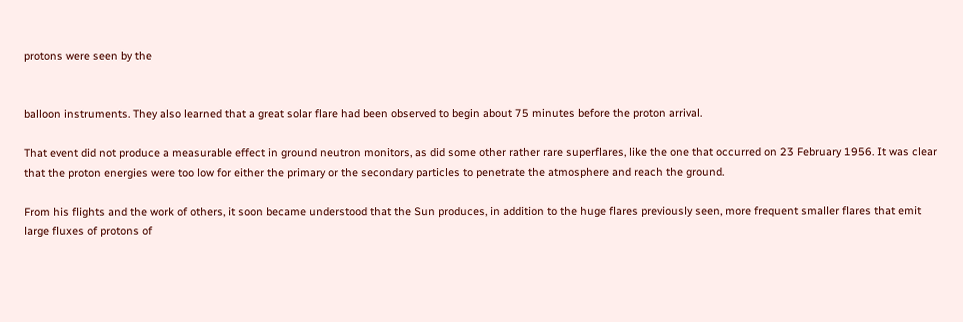protons were seen by the


balloon instruments. They also learned that a great solar flare had been observed to begin about 75 minutes before the proton arrival.

That event did not produce a measurable effect in ground neutron monitors, as did some other rather rare superflares, like the one that occurred on 23 February 1956. It was clear that the proton energies were too low for either the primary or the secondary particles to penetrate the atmosphere and reach the ground.

From his flights and the work of others, it soon became understood that the Sun produces, in addition to the huge flares previously seen, more frequent smaller flares that emit large fluxes of protons of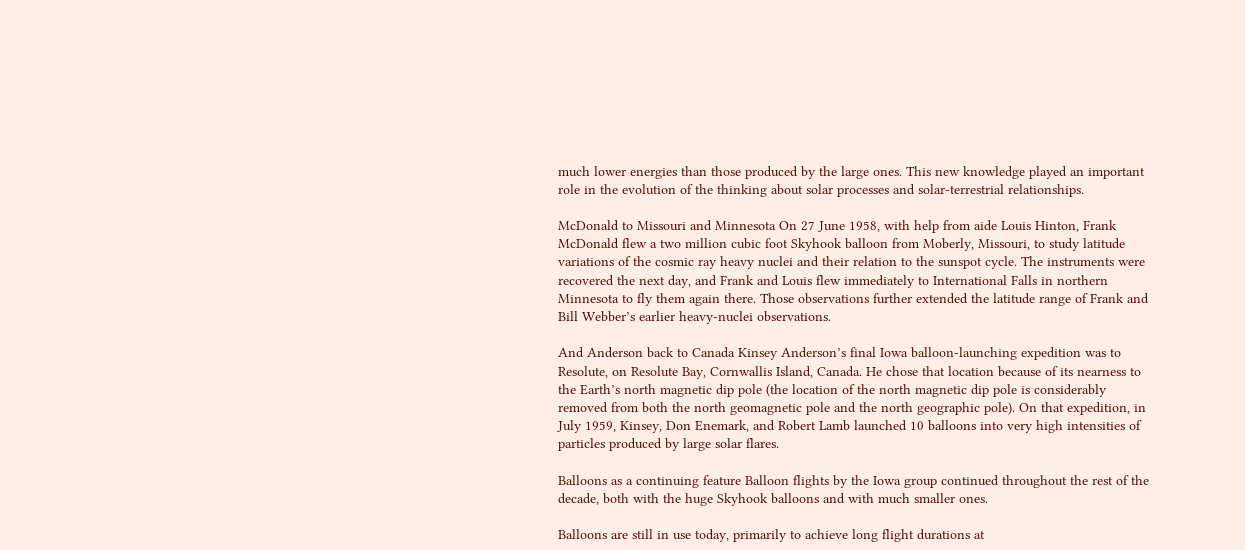much lower energies than those produced by the large ones. This new knowledge played an important role in the evolution of the thinking about solar processes and solar-terrestrial relationships.

McDonald to Missouri and Minnesota On 27 June 1958, with help from aide Louis Hinton, Frank McDonald flew a two million cubic foot Skyhook balloon from Moberly, Missouri, to study latitude variations of the cosmic ray heavy nuclei and their relation to the sunspot cycle. The instruments were recovered the next day, and Frank and Louis flew immediately to International Falls in northern Minnesota to fly them again there. Those observations further extended the latitude range of Frank and Bill Webber’s earlier heavy-nuclei observations.

And Anderson back to Canada Kinsey Anderson’s final Iowa balloon-launching expedition was to Resolute, on Resolute Bay, Cornwallis Island, Canada. He chose that location because of its nearness to the Earth’s north magnetic dip pole (the location of the north magnetic dip pole is considerably removed from both the north geomagnetic pole and the north geographic pole). On that expedition, in July 1959, Kinsey, Don Enemark, and Robert Lamb launched 10 balloons into very high intensities of particles produced by large solar flares.

Balloons as a continuing feature Balloon flights by the Iowa group continued throughout the rest of the decade, both with the huge Skyhook balloons and with much smaller ones.

Balloons are still in use today, primarily to achieve long flight durations at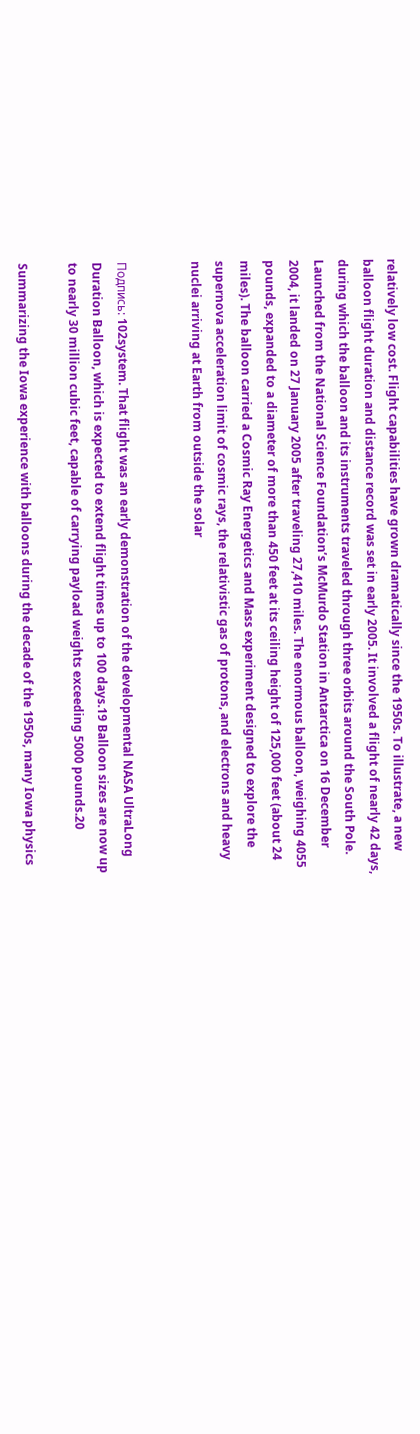relatively low cost. Flight capabilities have grown dramatically since the 1950s. To illustrate, a new balloon flight duration and distance record was set in early 2005. It involved a flight of nearly 42 days, during which the balloon and its instruments traveled through three orbits around the South Pole. Launched from the National Science Foundation’s McMurdo Station in Antarctica on 16 December 2004, it landed on 27 January 2005 after traveling 27,410 miles. The enormous balloon, weighing 4055 pounds, expanded to a diameter of more than 450 feet at its ceiling height of 125,000 feet (about 24 miles). The balloon carried a Cosmic Ray Energetics and Mass experiment designed to explore the supernova acceleration limit of cosmic rays, the relativistic gas of protons, and electrons and heavy nuclei arriving at Earth from outside the solar


Подпись: 102system. That flight was an early demonstration of the developmental NASA UltraLong Duration Balloon, which is expected to extend flight times up to 100 days.19 Balloon sizes are now up to nearly 30 million cubic feet, capable of carrying payload weights exceeding 5000 pounds.20

Summarizing the Iowa experience with balloons during the decade of the 1950s, many Iowa physics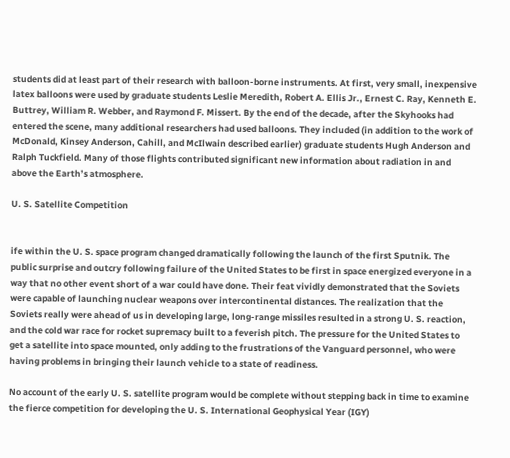students did at least part of their research with balloon-borne instruments. At first, very small, inexpensive latex balloons were used by graduate students Leslie Meredith, Robert A. Ellis Jr., Ernest C. Ray, Kenneth E. Buttrey, William R. Webber, and Raymond F. Missert. By the end of the decade, after the Skyhooks had entered the scene, many additional researchers had used balloons. They included (in addition to the work of McDonald, Kinsey Anderson, Cahill, and McIlwain described earlier) graduate students Hugh Anderson and Ralph Tuckfield. Many of those flights contributed significant new information about radiation in and above the Earth’s atmosphere.

U. S. Satellite Competition


ife within the U. S. space program changed dramatically following the launch of the first Sputnik. The public surprise and outcry following failure of the United States to be first in space energized everyone in a way that no other event short of a war could have done. Their feat vividly demonstrated that the Soviets were capable of launching nuclear weapons over intercontinental distances. The realization that the Soviets really were ahead of us in developing large, long-range missiles resulted in a strong U. S. reaction, and the cold war race for rocket supremacy built to a feverish pitch. The pressure for the United States to get a satellite into space mounted, only adding to the frustrations of the Vanguard personnel, who were having problems in bringing their launch vehicle to a state of readiness.

No account of the early U. S. satellite program would be complete without stepping back in time to examine the fierce competition for developing the U. S. International Geophysical Year (IGY)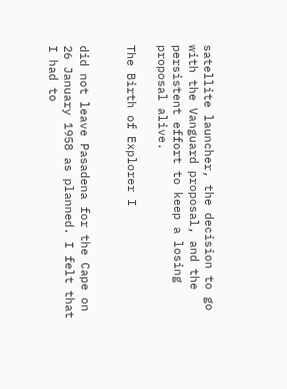satellite launcher, the decision to go with the Vanguard proposal, and the persistent effort to keep a losing proposal alive.

The Birth of Explorer I


did not leave Pasadena for the Cape on 26 January 1958 as planned. I felt that I had to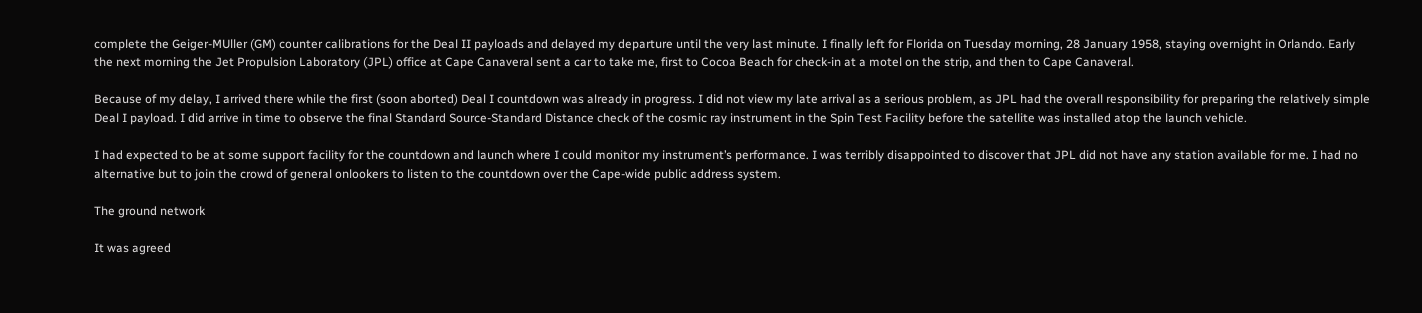complete the Geiger-MUller (GM) counter calibrations for the Deal II payloads and delayed my departure until the very last minute. I finally left for Florida on Tuesday morning, 28 January 1958, staying overnight in Orlando. Early the next morning the Jet Propulsion Laboratory (JPL) office at Cape Canaveral sent a car to take me, first to Cocoa Beach for check-in at a motel on the strip, and then to Cape Canaveral.

Because of my delay, I arrived there while the first (soon aborted) Deal I countdown was already in progress. I did not view my late arrival as a serious problem, as JPL had the overall responsibility for preparing the relatively simple Deal I payload. I did arrive in time to observe the final Standard Source-Standard Distance check of the cosmic ray instrument in the Spin Test Facility before the satellite was installed atop the launch vehicle.

I had expected to be at some support facility for the countdown and launch where I could monitor my instrument’s performance. I was terribly disappointed to discover that JPL did not have any station available for me. I had no alternative but to join the crowd of general onlookers to listen to the countdown over the Cape-wide public address system.

The ground network

It was agreed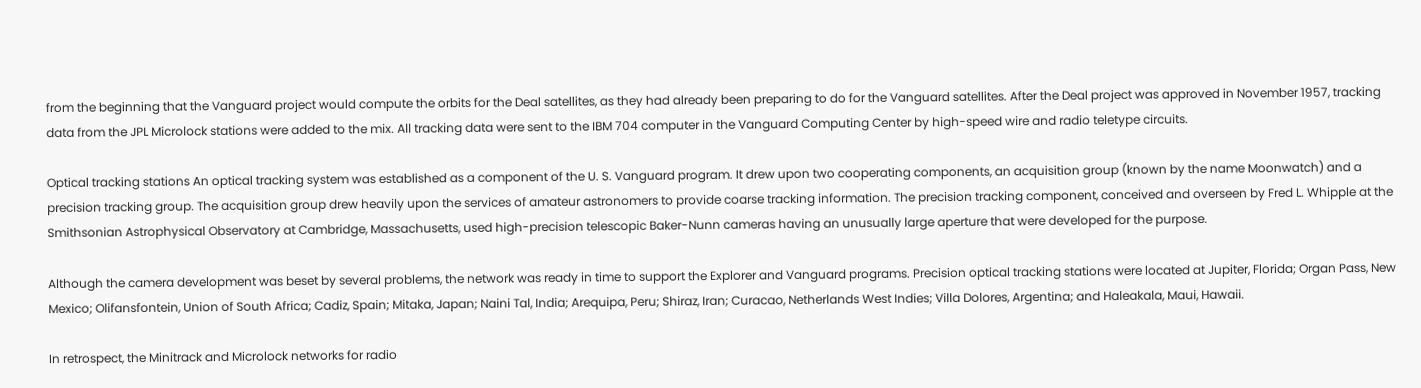from the beginning that the Vanguard project would compute the orbits for the Deal satellites, as they had already been preparing to do for the Vanguard satellites. After the Deal project was approved in November 1957, tracking data from the JPL Microlock stations were added to the mix. All tracking data were sent to the IBM 704 computer in the Vanguard Computing Center by high-speed wire and radio teletype circuits.

Optical tracking stations An optical tracking system was established as a component of the U. S. Vanguard program. It drew upon two cooperating components, an acquisition group (known by the name Moonwatch) and a precision tracking group. The acquisition group drew heavily upon the services of amateur astronomers to provide coarse tracking information. The precision tracking component, conceived and overseen by Fred L. Whipple at the Smithsonian Astrophysical Observatory at Cambridge, Massachusetts, used high-precision telescopic Baker-Nunn cameras having an unusually large aperture that were developed for the purpose.

Although the camera development was beset by several problems, the network was ready in time to support the Explorer and Vanguard programs. Precision optical tracking stations were located at Jupiter, Florida; Organ Pass, New Mexico; Olifansfontein, Union of South Africa; Cadiz, Spain; Mitaka, Japan; Naini Tal, India; Arequipa, Peru; Shiraz, Iran; Curacao, Netherlands West Indies; Villa Dolores, Argentina; and Haleakala, Maui, Hawaii.

In retrospect, the Minitrack and Microlock networks for radio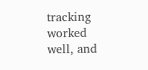tracking worked well, and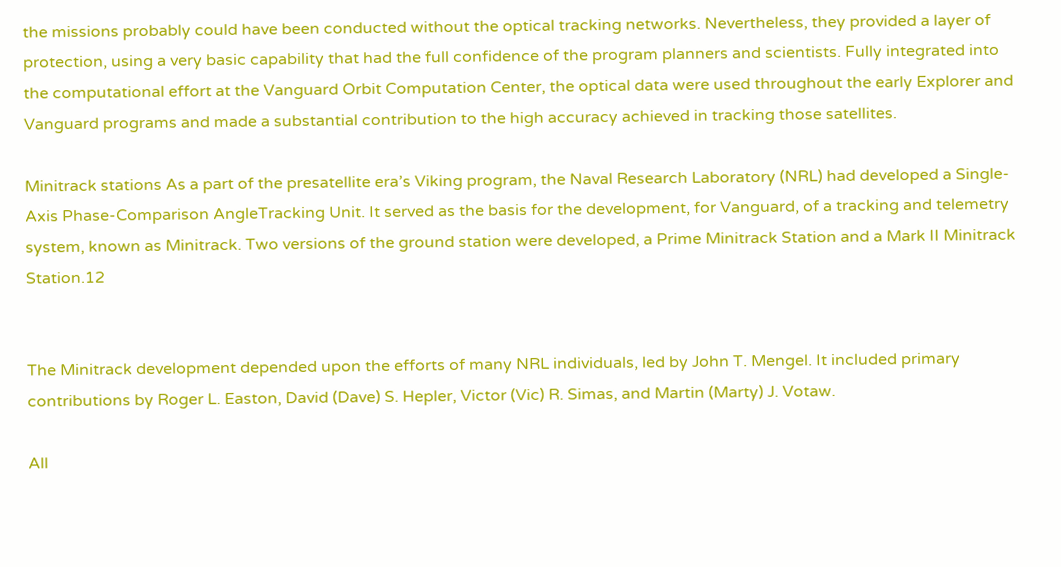the missions probably could have been conducted without the optical tracking networks. Nevertheless, they provided a layer of protection, using a very basic capability that had the full confidence of the program planners and scientists. Fully integrated into the computational effort at the Vanguard Orbit Computation Center, the optical data were used throughout the early Explorer and Vanguard programs and made a substantial contribution to the high accuracy achieved in tracking those satellites.

Minitrack stations As a part of the presatellite era’s Viking program, the Naval Research Laboratory (NRL) had developed a Single-Axis Phase-Comparison AngleTracking Unit. It served as the basis for the development, for Vanguard, of a tracking and telemetry system, known as Minitrack. Two versions of the ground station were developed, a Prime Minitrack Station and a Mark II Minitrack Station.12


The Minitrack development depended upon the efforts of many NRL individuals, led by John T. Mengel. It included primary contributions by Roger L. Easton, David (Dave) S. Hepler, Victor (Vic) R. Simas, and Martin (Marty) J. Votaw.

All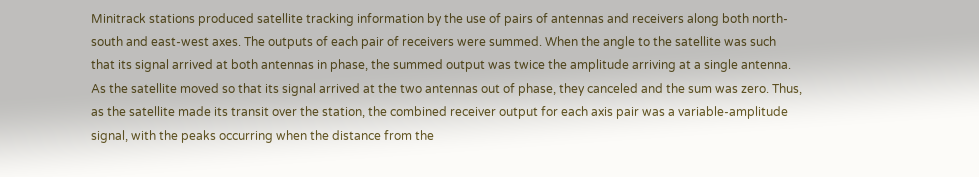Minitrack stations produced satellite tracking information by the use of pairs of antennas and receivers along both north-south and east-west axes. The outputs of each pair of receivers were summed. When the angle to the satellite was such that its signal arrived at both antennas in phase, the summed output was twice the amplitude arriving at a single antenna. As the satellite moved so that its signal arrived at the two antennas out of phase, they canceled and the sum was zero. Thus, as the satellite made its transit over the station, the combined receiver output for each axis pair was a variable-amplitude signal, with the peaks occurring when the distance from the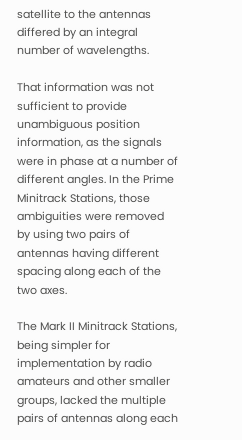satellite to the antennas differed by an integral number of wavelengths.

That information was not sufficient to provide unambiguous position information, as the signals were in phase at a number of different angles. In the Prime Minitrack Stations, those ambiguities were removed by using two pairs of antennas having different spacing along each of the two axes.

The Mark II Minitrack Stations, being simpler for implementation by radio amateurs and other smaller groups, lacked the multiple pairs of antennas along each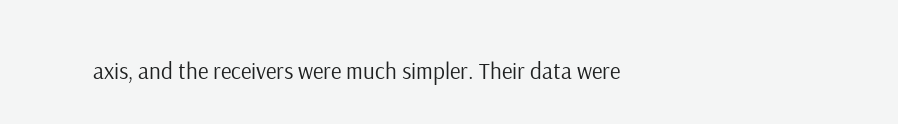axis, and the receivers were much simpler. Their data were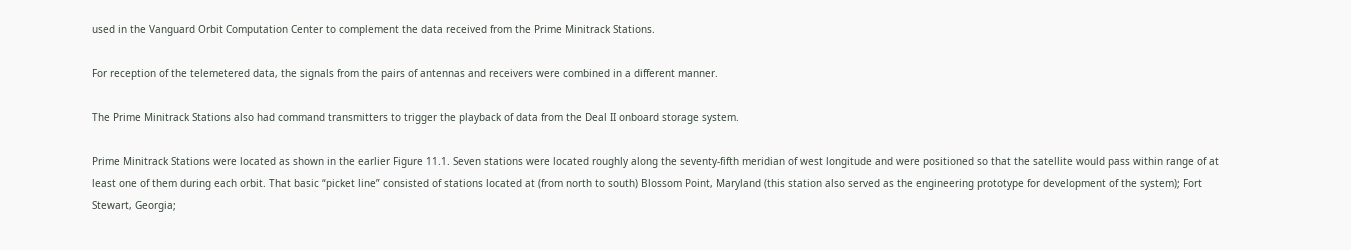used in the Vanguard Orbit Computation Center to complement the data received from the Prime Minitrack Stations.

For reception of the telemetered data, the signals from the pairs of antennas and receivers were combined in a different manner.

The Prime Minitrack Stations also had command transmitters to trigger the playback of data from the Deal II onboard storage system.

Prime Minitrack Stations were located as shown in the earlier Figure 11.1. Seven stations were located roughly along the seventy-fifth meridian of west longitude and were positioned so that the satellite would pass within range of at least one of them during each orbit. That basic “picket line” consisted of stations located at (from north to south) Blossom Point, Maryland (this station also served as the engineering prototype for development of the system); Fort Stewart, Georgia;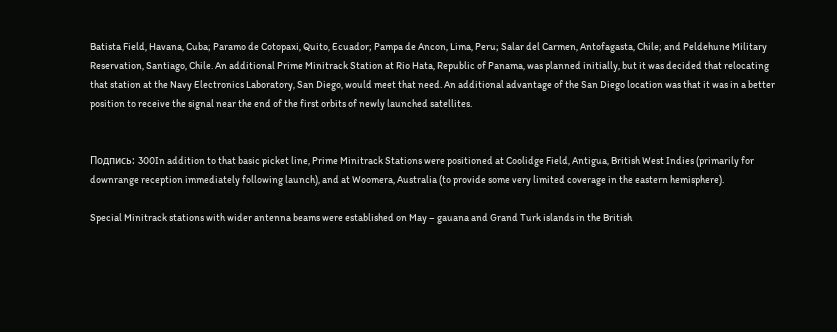Batista Field, Havana, Cuba; Paramo de Cotopaxi, Quito, Ecuador; Pampa de Ancon, Lima, Peru; Salar del Carmen, Antofagasta, Chile; and Peldehune Military Reservation, Santiago, Chile. An additional Prime Minitrack Station at Rio Hata, Republic of Panama, was planned initially, but it was decided that relocating that station at the Navy Electronics Laboratory, San Diego, would meet that need. An additional advantage of the San Diego location was that it was in a better position to receive the signal near the end of the first orbits of newly launched satellites.


Подпись: 300In addition to that basic picket line, Prime Minitrack Stations were positioned at Coolidge Field, Antigua, British West Indies (primarily for downrange reception immediately following launch), and at Woomera, Australia (to provide some very limited coverage in the eastern hemisphere).

Special Minitrack stations with wider antenna beams were established on May – gauana and Grand Turk islands in the British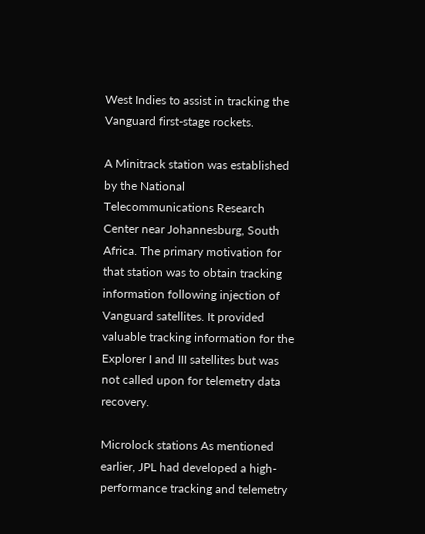West Indies to assist in tracking the Vanguard first-stage rockets.

A Minitrack station was established by the National Telecommunications Research Center near Johannesburg, South Africa. The primary motivation for that station was to obtain tracking information following injection of Vanguard satellites. It provided valuable tracking information for the Explorer I and III satellites but was not called upon for telemetry data recovery.

Microlock stations As mentioned earlier, JPL had developed a high-performance tracking and telemetry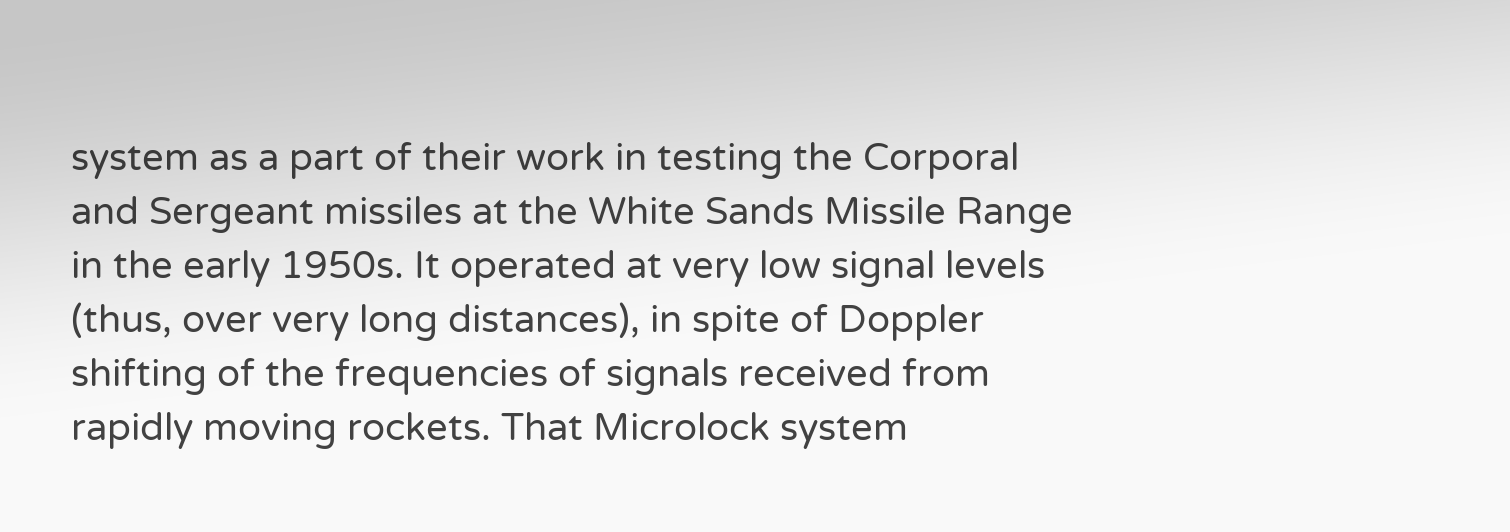system as a part of their work in testing the Corporal and Sergeant missiles at the White Sands Missile Range in the early 1950s. It operated at very low signal levels (thus, over very long distances), in spite of Doppler shifting of the frequencies of signals received from rapidly moving rockets. That Microlock system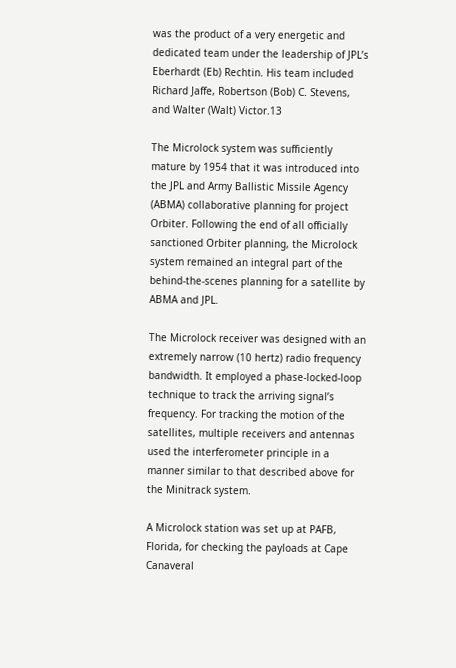was the product of a very energetic and dedicated team under the leadership of JPL’s Eberhardt (Eb) Rechtin. His team included Richard Jaffe, Robertson (Bob) C. Stevens, and Walter (Walt) Victor.13

The Microlock system was sufficiently mature by 1954 that it was introduced into the JPL and Army Ballistic Missile Agency (ABMA) collaborative planning for project Orbiter. Following the end of all officially sanctioned Orbiter planning, the Microlock system remained an integral part of the behind-the-scenes planning for a satellite by ABMA and JPL.

The Microlock receiver was designed with an extremely narrow (10 hertz) radio frequency bandwidth. It employed a phase-locked-loop technique to track the arriving signal’s frequency. For tracking the motion of the satellites, multiple receivers and antennas used the interferometer principle in a manner similar to that described above for the Minitrack system.

A Microlock station was set up at PAFB, Florida, for checking the payloads at Cape Canaveral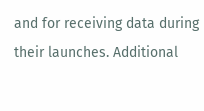and for receiving data during their launches. Additional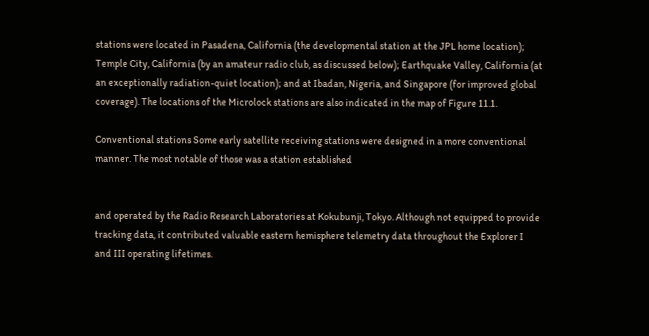stations were located in Pasadena, California (the developmental station at the JPL home location); Temple City, California (by an amateur radio club, as discussed below); Earthquake Valley, California (at an exceptionally radiation-quiet location); and at Ibadan, Nigeria, and Singapore (for improved global coverage). The locations of the Microlock stations are also indicated in the map of Figure 11.1.

Conventional stations Some early satellite receiving stations were designed in a more conventional manner. The most notable of those was a station established


and operated by the Radio Research Laboratories at Kokubunji, Tokyo. Although not equipped to provide tracking data, it contributed valuable eastern hemisphere telemetry data throughout the Explorer I and III operating lifetimes.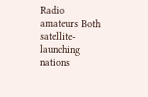Radio amateurs Both satellite-launching nations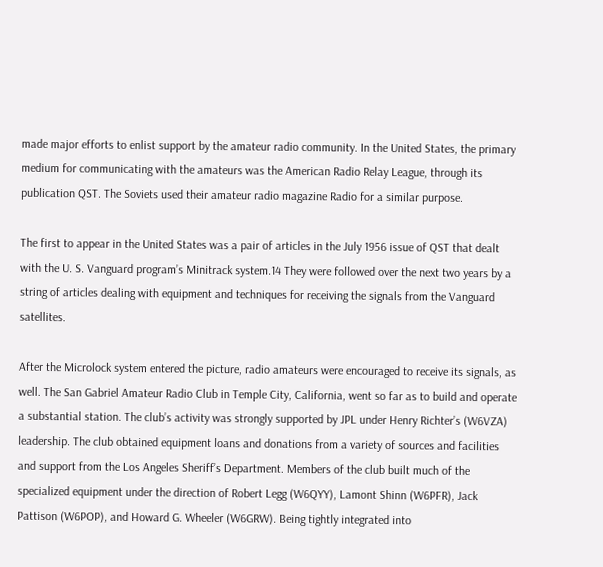made major efforts to enlist support by the amateur radio community. In the United States, the primary medium for communicating with the amateurs was the American Radio Relay League, through its publication QST. The Soviets used their amateur radio magazine Radio for a similar purpose.

The first to appear in the United States was a pair of articles in the July 1956 issue of QST that dealt with the U. S. Vanguard program’s Minitrack system.14 They were followed over the next two years by a string of articles dealing with equipment and techniques for receiving the signals from the Vanguard satellites.

After the Microlock system entered the picture, radio amateurs were encouraged to receive its signals, as well. The San Gabriel Amateur Radio Club in Temple City, California, went so far as to build and operate a substantial station. The club’s activity was strongly supported by JPL under Henry Richter’s (W6VZA) leadership. The club obtained equipment loans and donations from a variety of sources and facilities and support from the Los Angeles Sheriff’s Department. Members of the club built much of the specialized equipment under the direction of Robert Legg (W6QYY), Lamont Shinn (W6PFR), Jack Pattison (W6POP), and Howard G. Wheeler (W6GRW). Being tightly integrated into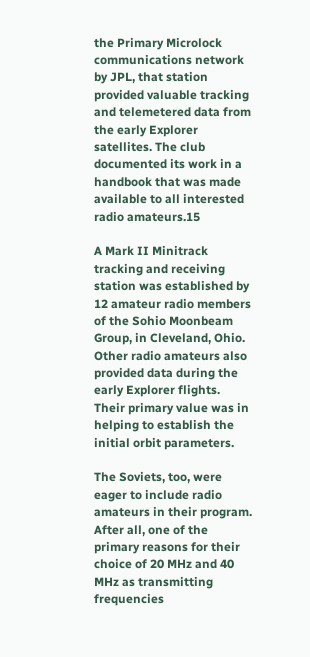the Primary Microlock communications network by JPL, that station provided valuable tracking and telemetered data from the early Explorer satellites. The club documented its work in a handbook that was made available to all interested radio amateurs.15

A Mark II Minitrack tracking and receiving station was established by 12 amateur radio members of the Sohio Moonbeam Group, in Cleveland, Ohio. Other radio amateurs also provided data during the early Explorer flights. Their primary value was in helping to establish the initial orbit parameters.

The Soviets, too, were eager to include radio amateurs in their program. After all, one of the primary reasons for their choice of 20 MHz and 40 MHz as transmitting frequencies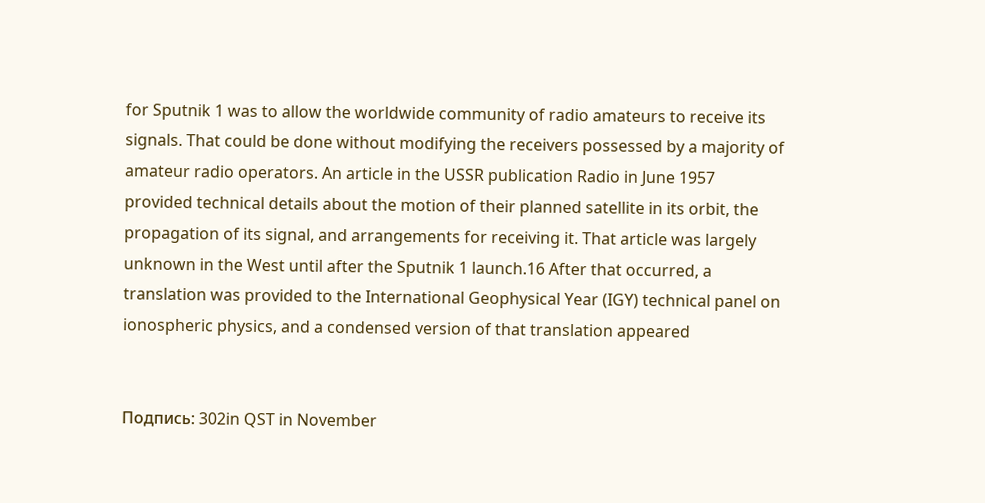for Sputnik 1 was to allow the worldwide community of radio amateurs to receive its signals. That could be done without modifying the receivers possessed by a majority of amateur radio operators. An article in the USSR publication Radio in June 1957 provided technical details about the motion of their planned satellite in its orbit, the propagation of its signal, and arrangements for receiving it. That article was largely unknown in the West until after the Sputnik 1 launch.16 After that occurred, a translation was provided to the International Geophysical Year (IGY) technical panel on ionospheric physics, and a condensed version of that translation appeared


Подпись: 302in QST in November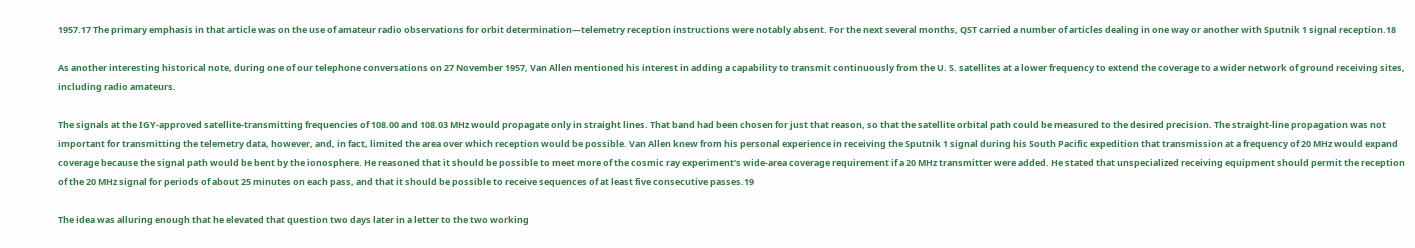1957.17 The primary emphasis in that article was on the use of amateur radio observations for orbit determination—telemetry reception instructions were notably absent. For the next several months, QST carried a number of articles dealing in one way or another with Sputnik 1 signal reception.18

As another interesting historical note, during one of our telephone conversations on 27 November 1957, Van Allen mentioned his interest in adding a capability to transmit continuously from the U. S. satellites at a lower frequency to extend the coverage to a wider network of ground receiving sites, including radio amateurs.

The signals at the IGY-approved satellite-transmitting frequencies of 108.00 and 108.03 MHz would propagate only in straight lines. That band had been chosen for just that reason, so that the satellite orbital path could be measured to the desired precision. The straight-line propagation was not important for transmitting the telemetry data, however, and, in fact, limited the area over which reception would be possible. Van Allen knew from his personal experience in receiving the Sputnik 1 signal during his South Pacific expedition that transmission at a frequency of 20 MHz would expand coverage because the signal path would be bent by the ionosphere. He reasoned that it should be possible to meet more of the cosmic ray experiment’s wide-area coverage requirement if a 20 MHz transmitter were added. He stated that unspecialized receiving equipment should permit the reception of the 20 MHz signal for periods of about 25 minutes on each pass, and that it should be possible to receive sequences of at least five consecutive passes.19

The idea was alluring enough that he elevated that question two days later in a letter to the two working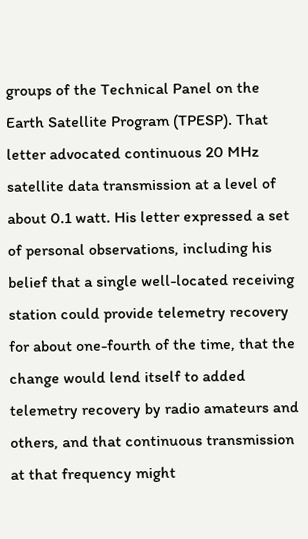groups of the Technical Panel on the Earth Satellite Program (TPESP). That letter advocated continuous 20 MHz satellite data transmission at a level of about 0.1 watt. His letter expressed a set of personal observations, including his belief that a single well-located receiving station could provide telemetry recovery for about one-fourth of the time, that the change would lend itself to added telemetry recovery by radio amateurs and others, and that continuous transmission at that frequency might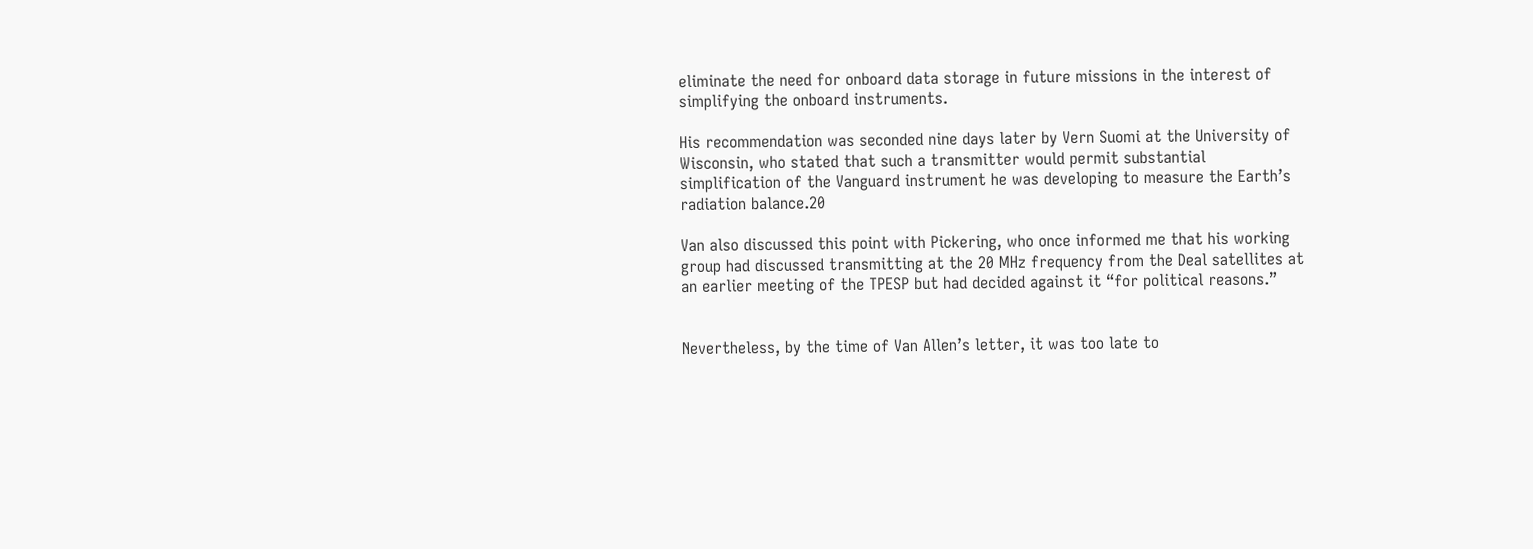eliminate the need for onboard data storage in future missions in the interest of simplifying the onboard instruments.

His recommendation was seconded nine days later by Vern Suomi at the University of Wisconsin, who stated that such a transmitter would permit substantial simplification of the Vanguard instrument he was developing to measure the Earth’s radiation balance.20

Van also discussed this point with Pickering, who once informed me that his working group had discussed transmitting at the 20 MHz frequency from the Deal satellites at an earlier meeting of the TPESP but had decided against it “for political reasons.”


Nevertheless, by the time of Van Allen’s letter, it was too late to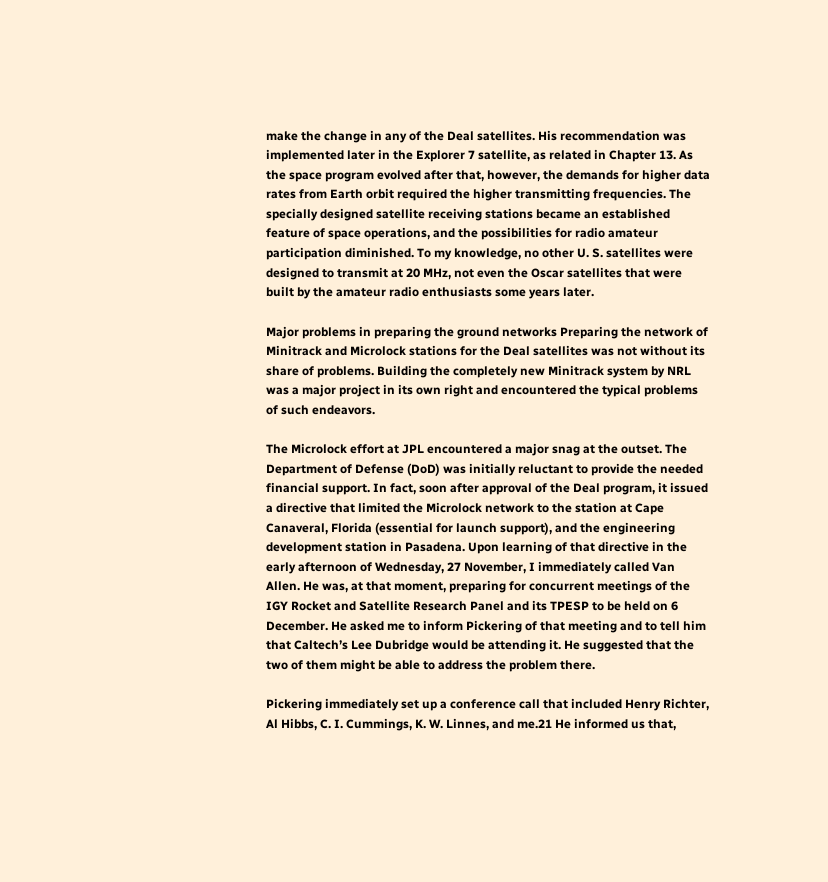make the change in any of the Deal satellites. His recommendation was implemented later in the Explorer 7 satellite, as related in Chapter 13. As the space program evolved after that, however, the demands for higher data rates from Earth orbit required the higher transmitting frequencies. The specially designed satellite receiving stations became an established feature of space operations, and the possibilities for radio amateur participation diminished. To my knowledge, no other U. S. satellites were designed to transmit at 20 MHz, not even the Oscar satellites that were built by the amateur radio enthusiasts some years later.

Major problems in preparing the ground networks Preparing the network of Minitrack and Microlock stations for the Deal satellites was not without its share of problems. Building the completely new Minitrack system by NRL was a major project in its own right and encountered the typical problems of such endeavors.

The Microlock effort at JPL encountered a major snag at the outset. The Department of Defense (DoD) was initially reluctant to provide the needed financial support. In fact, soon after approval of the Deal program, it issued a directive that limited the Microlock network to the station at Cape Canaveral, Florida (essential for launch support), and the engineering development station in Pasadena. Upon learning of that directive in the early afternoon of Wednesday, 27 November, I immediately called Van Allen. He was, at that moment, preparing for concurrent meetings of the IGY Rocket and Satellite Research Panel and its TPESP to be held on 6 December. He asked me to inform Pickering of that meeting and to tell him that Caltech’s Lee Dubridge would be attending it. He suggested that the two of them might be able to address the problem there.

Pickering immediately set up a conference call that included Henry Richter, Al Hibbs, C. I. Cummings, K. W. Linnes, and me.21 He informed us that,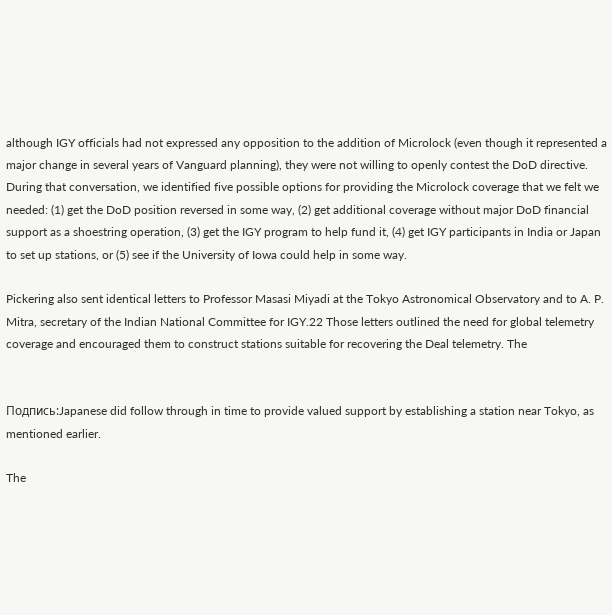although IGY officials had not expressed any opposition to the addition of Microlock (even though it represented a major change in several years of Vanguard planning), they were not willing to openly contest the DoD directive. During that conversation, we identified five possible options for providing the Microlock coverage that we felt we needed: (1) get the DoD position reversed in some way, (2) get additional coverage without major DoD financial support as a shoestring operation, (3) get the IGY program to help fund it, (4) get IGY participants in India or Japan to set up stations, or (5) see if the University of Iowa could help in some way.

Pickering also sent identical letters to Professor Masasi Miyadi at the Tokyo Astronomical Observatory and to A. P. Mitra, secretary of the Indian National Committee for IGY.22 Those letters outlined the need for global telemetry coverage and encouraged them to construct stations suitable for recovering the Deal telemetry. The


Подпись:Japanese did follow through in time to provide valued support by establishing a station near Tokyo, as mentioned earlier.

The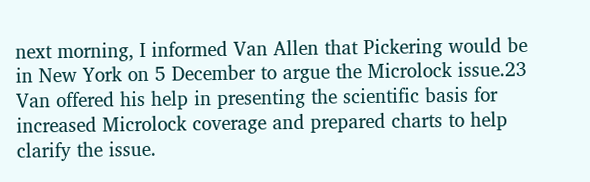next morning, I informed Van Allen that Pickering would be in New York on 5 December to argue the Microlock issue.23 Van offered his help in presenting the scientific basis for increased Microlock coverage and prepared charts to help clarify the issue.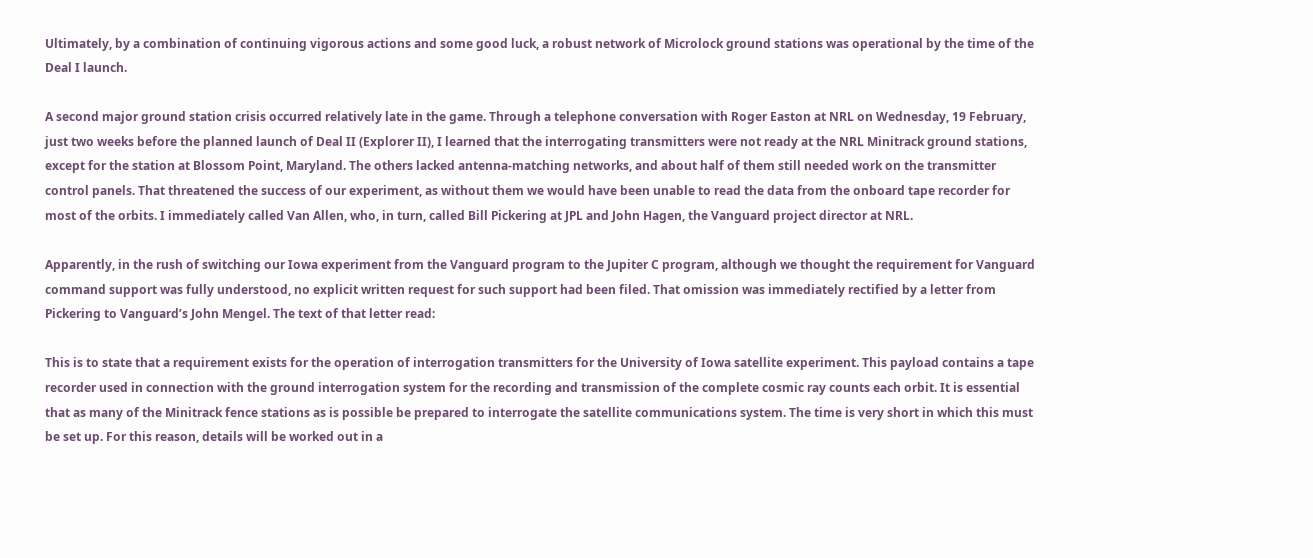Ultimately, by a combination of continuing vigorous actions and some good luck, a robust network of Microlock ground stations was operational by the time of the Deal I launch.

A second major ground station crisis occurred relatively late in the game. Through a telephone conversation with Roger Easton at NRL on Wednesday, 19 February, just two weeks before the planned launch of Deal II (Explorer II), I learned that the interrogating transmitters were not ready at the NRL Minitrack ground stations, except for the station at Blossom Point, Maryland. The others lacked antenna-matching networks, and about half of them still needed work on the transmitter control panels. That threatened the success of our experiment, as without them we would have been unable to read the data from the onboard tape recorder for most of the orbits. I immediately called Van Allen, who, in turn, called Bill Pickering at JPL and John Hagen, the Vanguard project director at NRL.

Apparently, in the rush of switching our Iowa experiment from the Vanguard program to the Jupiter C program, although we thought the requirement for Vanguard command support was fully understood, no explicit written request for such support had been filed. That omission was immediately rectified by a letter from Pickering to Vanguard’s John Mengel. The text of that letter read:

This is to state that a requirement exists for the operation of interrogation transmitters for the University of Iowa satellite experiment. This payload contains a tape recorder used in connection with the ground interrogation system for the recording and transmission of the complete cosmic ray counts each orbit. It is essential that as many of the Minitrack fence stations as is possible be prepared to interrogate the satellite communications system. The time is very short in which this must be set up. For this reason, details will be worked out in a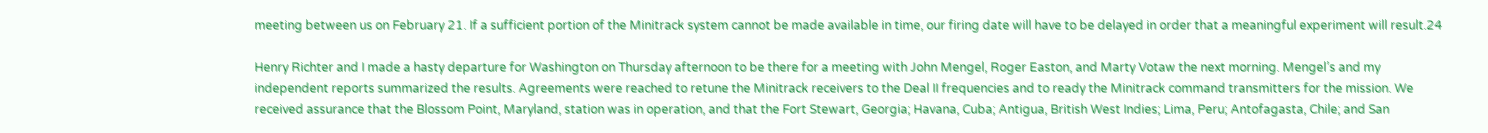meeting between us on February 21. If a sufficient portion of the Minitrack system cannot be made available in time, our firing date will have to be delayed in order that a meaningful experiment will result.24

Henry Richter and I made a hasty departure for Washington on Thursday afternoon to be there for a meeting with John Mengel, Roger Easton, and Marty Votaw the next morning. Mengel’s and my independent reports summarized the results. Agreements were reached to retune the Minitrack receivers to the Deal II frequencies and to ready the Minitrack command transmitters for the mission. We received assurance that the Blossom Point, Maryland, station was in operation, and that the Fort Stewart, Georgia; Havana, Cuba; Antigua, British West Indies; Lima, Peru; Antofagasta, Chile; and San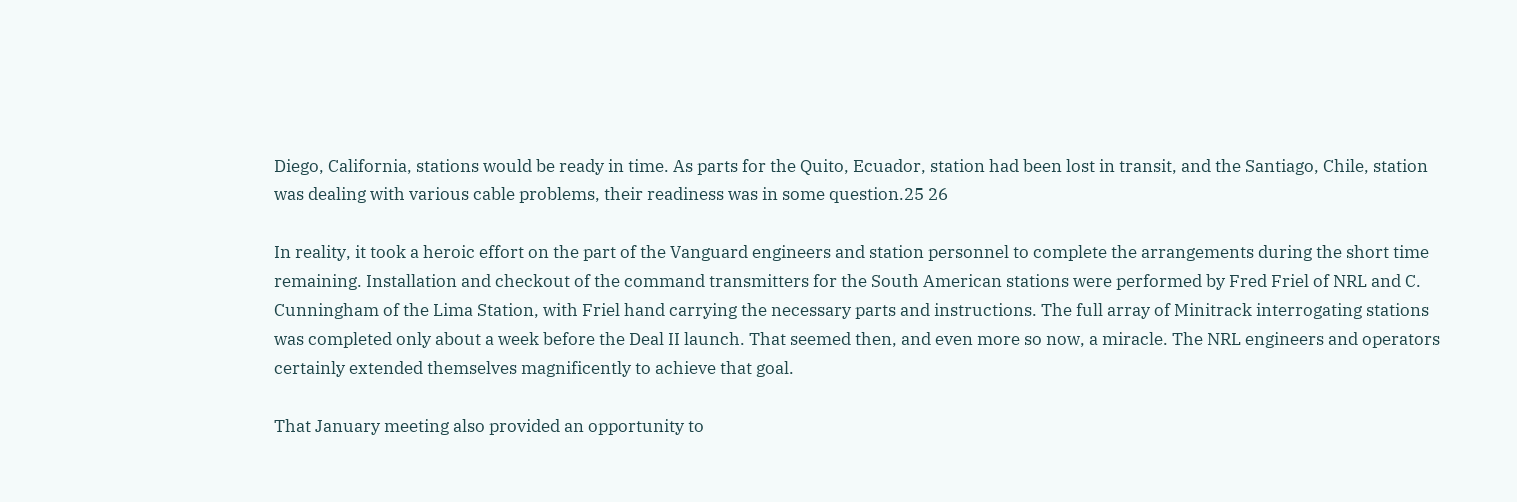Diego, California, stations would be ready in time. As parts for the Quito, Ecuador, station had been lost in transit, and the Santiago, Chile, station was dealing with various cable problems, their readiness was in some question.25 26

In reality, it took a heroic effort on the part of the Vanguard engineers and station personnel to complete the arrangements during the short time remaining. Installation and checkout of the command transmitters for the South American stations were performed by Fred Friel of NRL and C. Cunningham of the Lima Station, with Friel hand carrying the necessary parts and instructions. The full array of Minitrack interrogating stations was completed only about a week before the Deal II launch. That seemed then, and even more so now, a miracle. The NRL engineers and operators certainly extended themselves magnificently to achieve that goal.

That January meeting also provided an opportunity to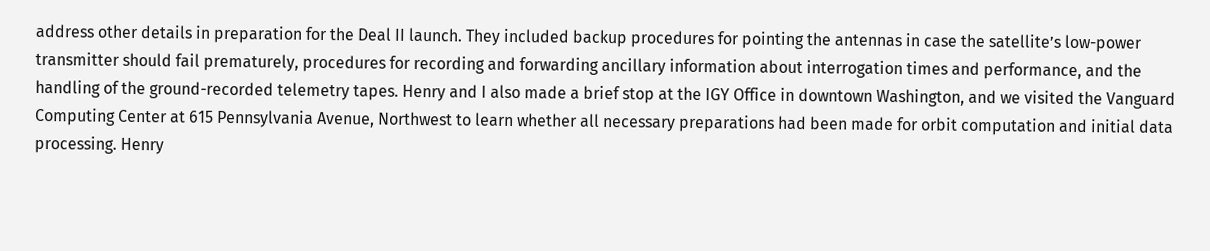address other details in preparation for the Deal II launch. They included backup procedures for pointing the antennas in case the satellite’s low-power transmitter should fail prematurely, procedures for recording and forwarding ancillary information about interrogation times and performance, and the handling of the ground-recorded telemetry tapes. Henry and I also made a brief stop at the IGY Office in downtown Washington, and we visited the Vanguard Computing Center at 615 Pennsylvania Avenue, Northwest to learn whether all necessary preparations had been made for orbit computation and initial data processing. Henry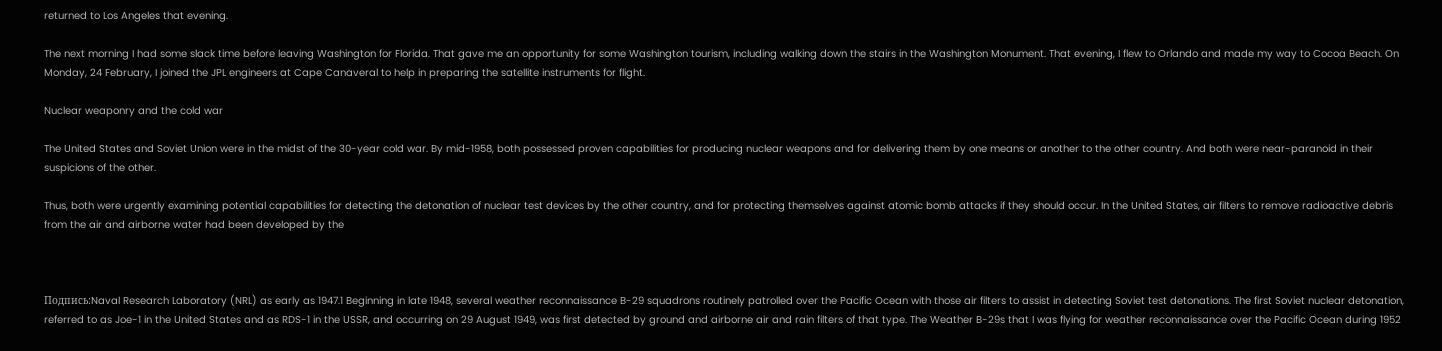returned to Los Angeles that evening.

The next morning I had some slack time before leaving Washington for Florida. That gave me an opportunity for some Washington tourism, including walking down the stairs in the Washington Monument. That evening, I flew to Orlando and made my way to Cocoa Beach. On Monday, 24 February, I joined the JPL engineers at Cape Canaveral to help in preparing the satellite instruments for flight.

Nuclear weaponry and the cold war

The United States and Soviet Union were in the midst of the 30-year cold war. By mid-1958, both possessed proven capabilities for producing nuclear weapons and for delivering them by one means or another to the other country. And both were near-paranoid in their suspicions of the other.

Thus, both were urgently examining potential capabilities for detecting the detonation of nuclear test devices by the other country, and for protecting themselves against atomic bomb attacks if they should occur. In the United States, air filters to remove radioactive debris from the air and airborne water had been developed by the



Подпись:Naval Research Laboratory (NRL) as early as 1947.1 Beginning in late 1948, several weather reconnaissance B-29 squadrons routinely patrolled over the Pacific Ocean with those air filters to assist in detecting Soviet test detonations. The first Soviet nuclear detonation, referred to as Joe-1 in the United States and as RDS-1 in the USSR, and occurring on 29 August 1949, was first detected by ground and airborne air and rain filters of that type. The Weather B-29s that I was flying for weather reconnaissance over the Pacific Ocean during 1952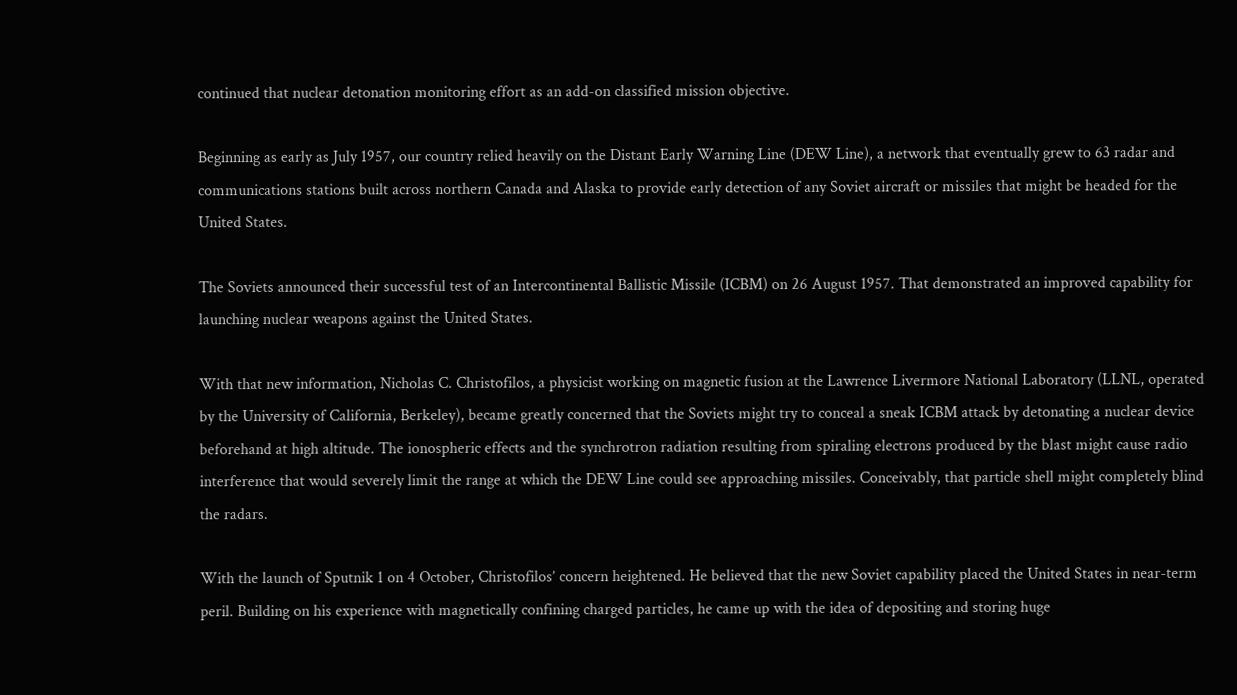continued that nuclear detonation monitoring effort as an add-on classified mission objective.

Beginning as early as July 1957, our country relied heavily on the Distant Early Warning Line (DEW Line), a network that eventually grew to 63 radar and communications stations built across northern Canada and Alaska to provide early detection of any Soviet aircraft or missiles that might be headed for the United States.

The Soviets announced their successful test of an Intercontinental Ballistic Missile (ICBM) on 26 August 1957. That demonstrated an improved capability for launching nuclear weapons against the United States.

With that new information, Nicholas C. Christofilos, a physicist working on magnetic fusion at the Lawrence Livermore National Laboratory (LLNL, operated by the University of California, Berkeley), became greatly concerned that the Soviets might try to conceal a sneak ICBM attack by detonating a nuclear device beforehand at high altitude. The ionospheric effects and the synchrotron radiation resulting from spiraling electrons produced by the blast might cause radio interference that would severely limit the range at which the DEW Line could see approaching missiles. Conceivably, that particle shell might completely blind the radars.

With the launch of Sputnik 1 on 4 October, Christofilos’ concern heightened. He believed that the new Soviet capability placed the United States in near-term peril. Building on his experience with magnetically confining charged particles, he came up with the idea of depositing and storing huge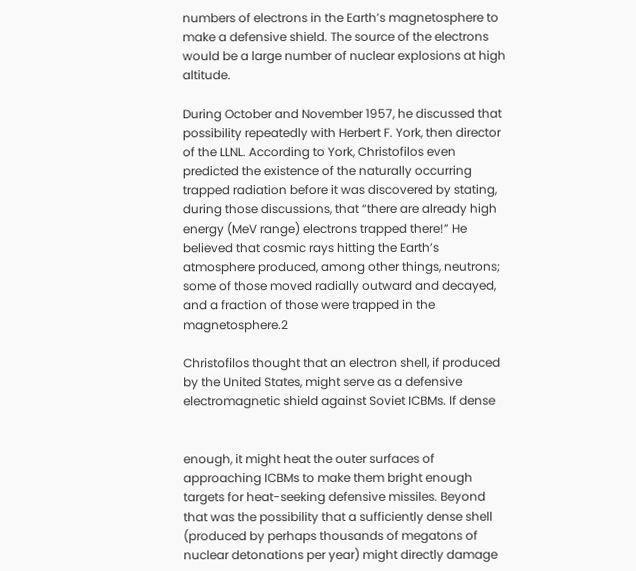numbers of electrons in the Earth’s magnetosphere to make a defensive shield. The source of the electrons would be a large number of nuclear explosions at high altitude.

During October and November 1957, he discussed that possibility repeatedly with Herbert F. York, then director of the LLNL. According to York, Christofilos even predicted the existence of the naturally occurring trapped radiation before it was discovered by stating, during those discussions, that “there are already high energy (MeV range) electrons trapped there!” He believed that cosmic rays hitting the Earth’s atmosphere produced, among other things, neutrons; some of those moved radially outward and decayed, and a fraction of those were trapped in the magnetosphere.2

Christofilos thought that an electron shell, if produced by the United States, might serve as a defensive electromagnetic shield against Soviet ICBMs. If dense


enough, it might heat the outer surfaces of approaching ICBMs to make them bright enough targets for heat-seeking defensive missiles. Beyond that was the possibility that a sufficiently dense shell (produced by perhaps thousands of megatons of nuclear detonations per year) might directly damage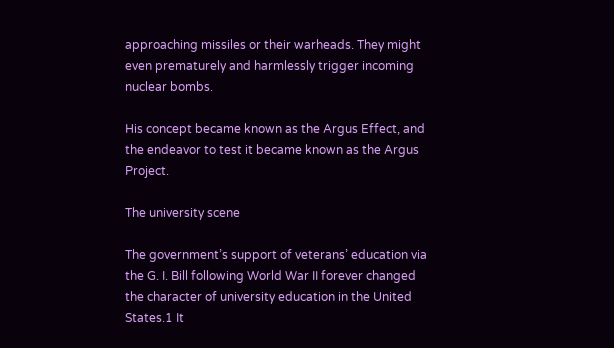approaching missiles or their warheads. They might even prematurely and harmlessly trigger incoming nuclear bombs.

His concept became known as the Argus Effect, and the endeavor to test it became known as the Argus Project.

The university scene

The government’s support of veterans’ education via the G. I. Bill following World War II forever changed the character of university education in the United States.1 It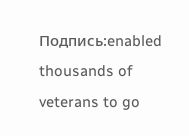Подпись:enabled thousands of veterans to go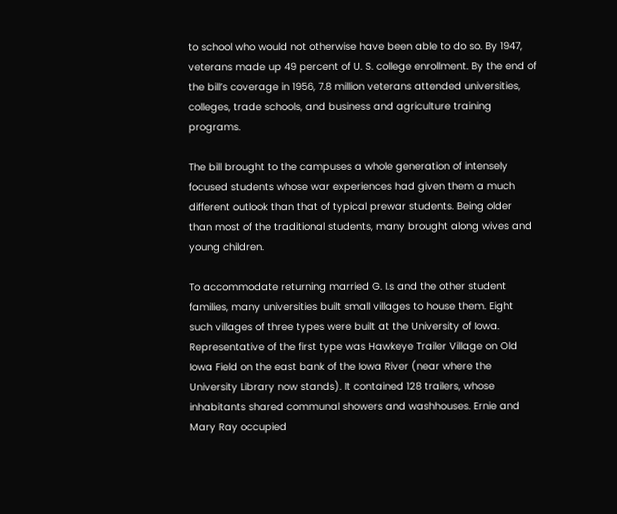to school who would not otherwise have been able to do so. By 1947, veterans made up 49 percent of U. S. college enrollment. By the end of the bill’s coverage in 1956, 7.8 million veterans attended universities, colleges, trade schools, and business and agriculture training programs.

The bill brought to the campuses a whole generation of intensely focused students whose war experiences had given them a much different outlook than that of typical prewar students. Being older than most of the traditional students, many brought along wives and young children.

To accommodate returning married G. I.s and the other student families, many universities built small villages to house them. Eight such villages of three types were built at the University of Iowa. Representative of the first type was Hawkeye Trailer Village on Old Iowa Field on the east bank of the Iowa River (near where the University Library now stands). It contained 128 trailers, whose inhabitants shared communal showers and washhouses. Ernie and Mary Ray occupied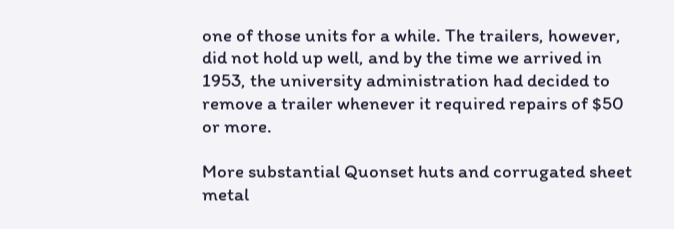one of those units for a while. The trailers, however, did not hold up well, and by the time we arrived in 1953, the university administration had decided to remove a trailer whenever it required repairs of $50 or more.

More substantial Quonset huts and corrugated sheet metal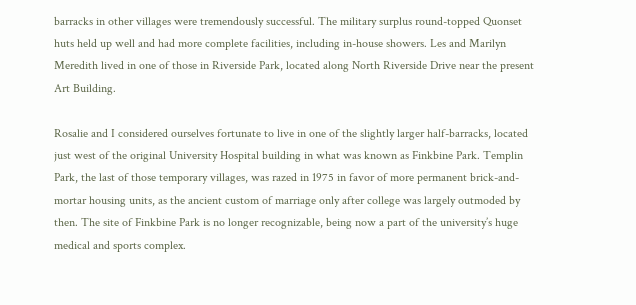barracks in other villages were tremendously successful. The military surplus round-topped Quonset huts held up well and had more complete facilities, including in-house showers. Les and Marilyn Meredith lived in one of those in Riverside Park, located along North Riverside Drive near the present Art Building.

Rosalie and I considered ourselves fortunate to live in one of the slightly larger half-barracks, located just west of the original University Hospital building in what was known as Finkbine Park. Templin Park, the last of those temporary villages, was razed in 1975 in favor of more permanent brick-and-mortar housing units, as the ancient custom of marriage only after college was largely outmoded by then. The site of Finkbine Park is no longer recognizable, being now a part of the university’s huge medical and sports complex.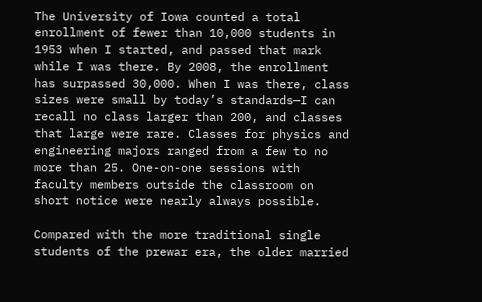The University of Iowa counted a total enrollment of fewer than 10,000 students in 1953 when I started, and passed that mark while I was there. By 2008, the enrollment has surpassed 30,000. When I was there, class sizes were small by today’s standards—I can recall no class larger than 200, and classes that large were rare. Classes for physics and engineering majors ranged from a few to no more than 25. One-on-one sessions with faculty members outside the classroom on short notice were nearly always possible.

Compared with the more traditional single students of the prewar era, the older married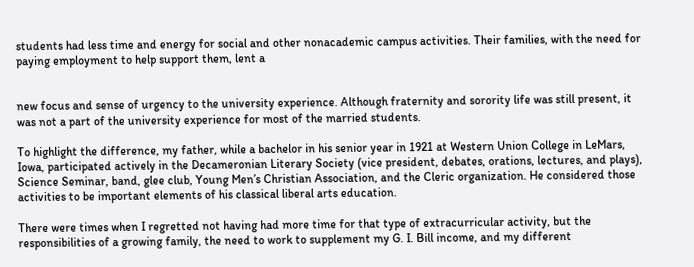students had less time and energy for social and other nonacademic campus activities. Their families, with the need for paying employment to help support them, lent a


new focus and sense of urgency to the university experience. Although fraternity and sorority life was still present, it was not a part of the university experience for most of the married students.

To highlight the difference, my father, while a bachelor in his senior year in 1921 at Western Union College in LeMars, Iowa, participated actively in the Decameronian Literary Society (vice president, debates, orations, lectures, and plays), Science Seminar, band, glee club, Young Men’s Christian Association, and the Cleric organization. He considered those activities to be important elements of his classical liberal arts education.

There were times when I regretted not having had more time for that type of extracurricular activity, but the responsibilities of a growing family, the need to work to supplement my G. I. Bill income, and my different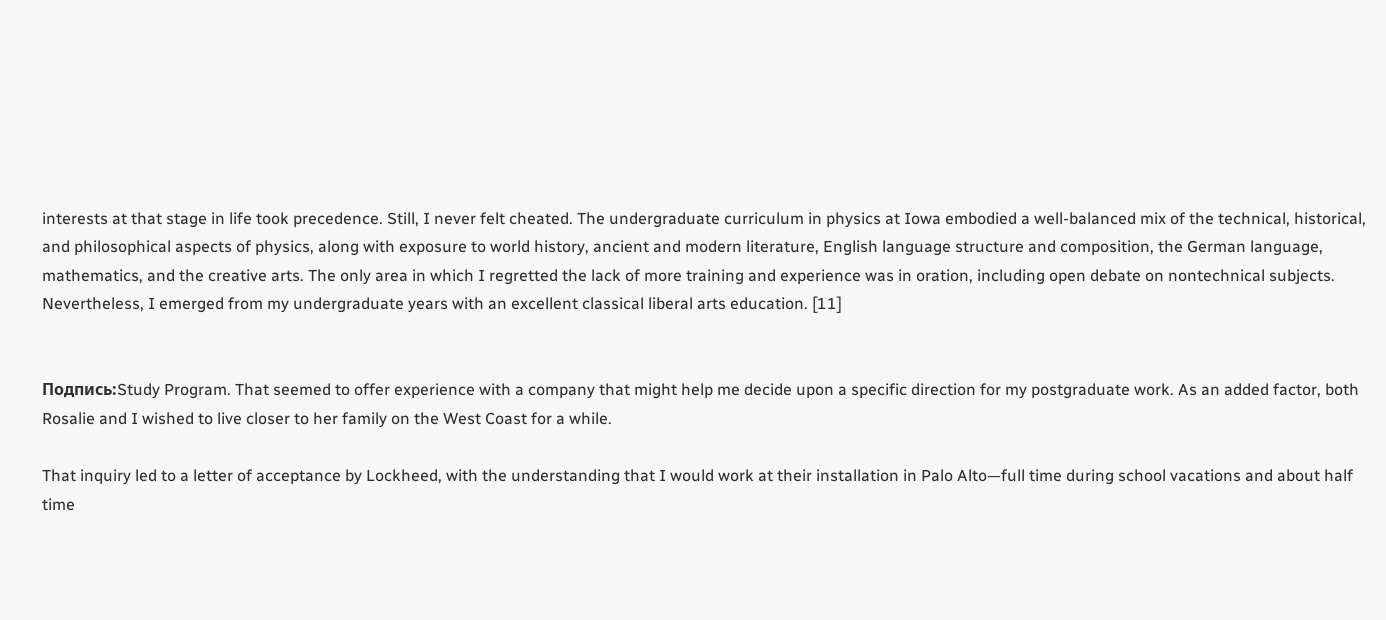interests at that stage in life took precedence. Still, I never felt cheated. The undergraduate curriculum in physics at Iowa embodied a well-balanced mix of the technical, historical, and philosophical aspects of physics, along with exposure to world history, ancient and modern literature, English language structure and composition, the German language, mathematics, and the creative arts. The only area in which I regretted the lack of more training and experience was in oration, including open debate on nontechnical subjects. Nevertheless, I emerged from my undergraduate years with an excellent classical liberal arts education. [11]


Подпись:Study Program. That seemed to offer experience with a company that might help me decide upon a specific direction for my postgraduate work. As an added factor, both Rosalie and I wished to live closer to her family on the West Coast for a while.

That inquiry led to a letter of acceptance by Lockheed, with the understanding that I would work at their installation in Palo Alto—full time during school vacations and about half time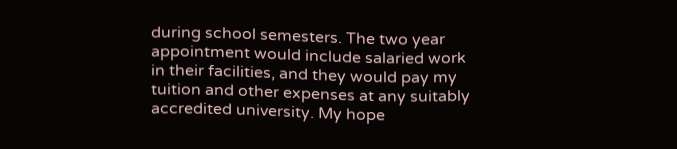during school semesters. The two year appointment would include salaried work in their facilities, and they would pay my tuition and other expenses at any suitably accredited university. My hope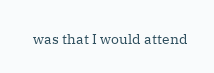was that I would attend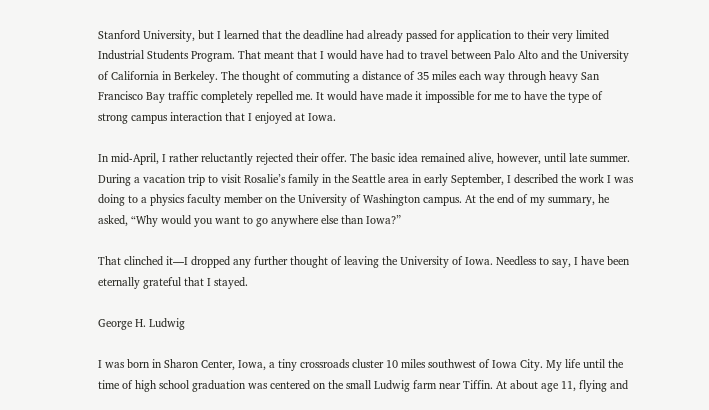Stanford University, but I learned that the deadline had already passed for application to their very limited Industrial Students Program. That meant that I would have had to travel between Palo Alto and the University of California in Berkeley. The thought of commuting a distance of 35 miles each way through heavy San Francisco Bay traffic completely repelled me. It would have made it impossible for me to have the type of strong campus interaction that I enjoyed at Iowa.

In mid-April, I rather reluctantly rejected their offer. The basic idea remained alive, however, until late summer. During a vacation trip to visit Rosalie’s family in the Seattle area in early September, I described the work I was doing to a physics faculty member on the University of Washington campus. At the end of my summary, he asked, “Why would you want to go anywhere else than Iowa?”

That clinched it—I dropped any further thought of leaving the University of Iowa. Needless to say, I have been eternally grateful that I stayed.

George H. Ludwig

I was born in Sharon Center, Iowa, a tiny crossroads cluster 10 miles southwest of Iowa City. My life until the time of high school graduation was centered on the small Ludwig farm near Tiffin. At about age 11, flying and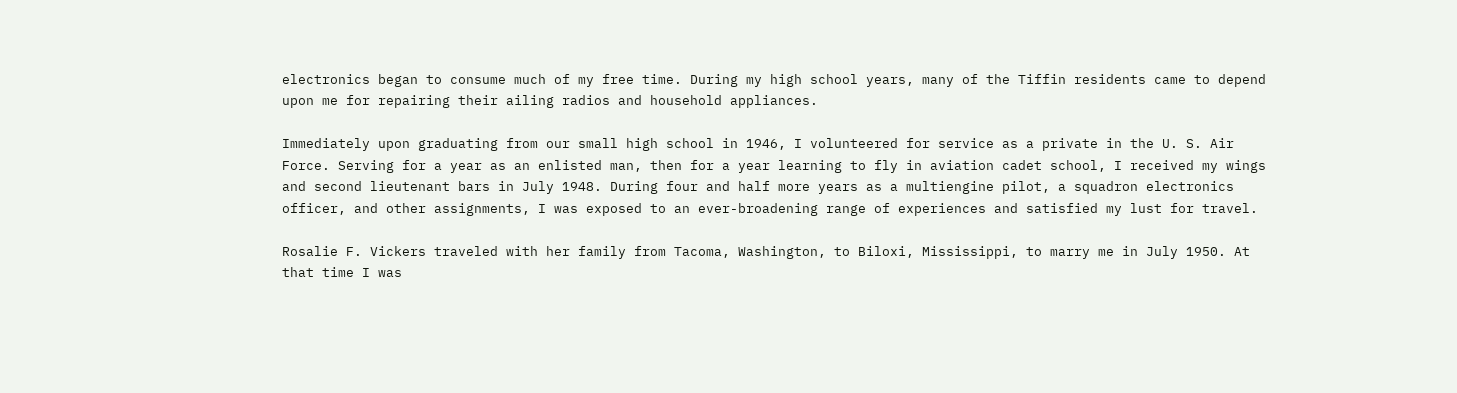electronics began to consume much of my free time. During my high school years, many of the Tiffin residents came to depend upon me for repairing their ailing radios and household appliances.

Immediately upon graduating from our small high school in 1946, I volunteered for service as a private in the U. S. Air Force. Serving for a year as an enlisted man, then for a year learning to fly in aviation cadet school, I received my wings and second lieutenant bars in July 1948. During four and half more years as a multiengine pilot, a squadron electronics officer, and other assignments, I was exposed to an ever-broadening range of experiences and satisfied my lust for travel.

Rosalie F. Vickers traveled with her family from Tacoma, Washington, to Biloxi, Mississippi, to marry me in July 1950. At that time I was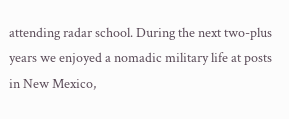attending radar school. During the next two-plus years we enjoyed a nomadic military life at posts in New Mexico,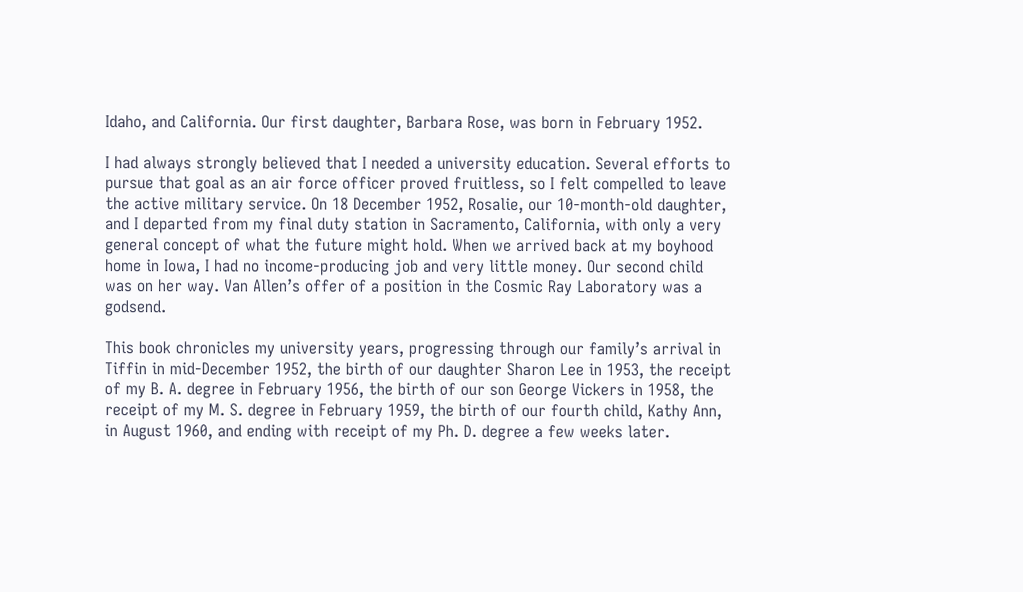Idaho, and California. Our first daughter, Barbara Rose, was born in February 1952.

I had always strongly believed that I needed a university education. Several efforts to pursue that goal as an air force officer proved fruitless, so I felt compelled to leave the active military service. On 18 December 1952, Rosalie, our 10-month-old daughter, and I departed from my final duty station in Sacramento, California, with only a very general concept of what the future might hold. When we arrived back at my boyhood home in Iowa, I had no income-producing job and very little money. Our second child was on her way. Van Allen’s offer of a position in the Cosmic Ray Laboratory was a godsend.

This book chronicles my university years, progressing through our family’s arrival in Tiffin in mid-December 1952, the birth of our daughter Sharon Lee in 1953, the receipt of my B. A. degree in February 1956, the birth of our son George Vickers in 1958, the receipt of my M. S. degree in February 1959, the birth of our fourth child, Kathy Ann, in August 1960, and ending with receipt of my Ph. D. degree a few weeks later.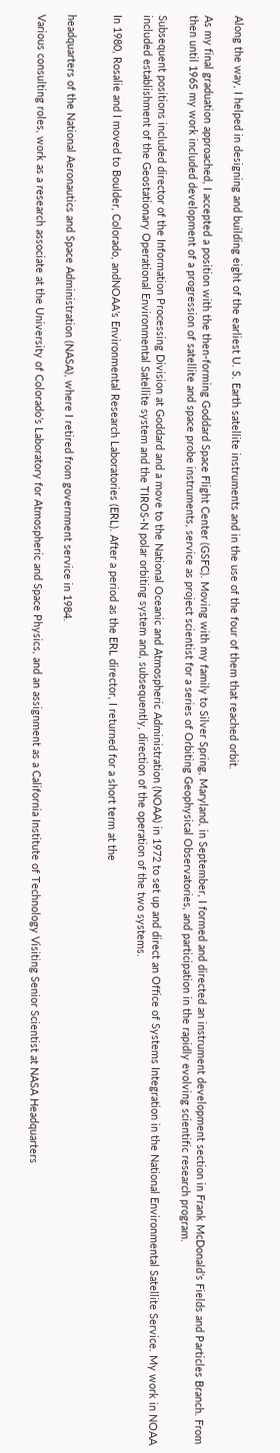Along the way, I helped in designing and building eight of the earliest U. S. Earth satellite instruments and in the use of the four of them that reached orbit.

As my final graduation approached, I accepted a position with the then-forming Goddard Space Flight Center (GSFC). Moving with my family to Silver Spring, Maryland, in September, I formed and directed an instrument development section in Frank McDonald’s Fields and Particles Branch. From then until 1965 my work included development of a progression of satellite and space probe instruments, service as project scientist for a series of Orbiting Geophysical Observatories, and participation in the rapidly evolving scientific research program.

Subsequent positions included director of the Information Processing Division at Goddard and a move to the National Oceanic and Atmospheric Administration (NOAA) in 1972 to set up and direct an Office of Systems Integration in the National Environmental Satellite Service. My work in NOAA included establishment of the Geostationary Operational Environmental Satellite system and the TIROS-N polar orbiting system and, subsequently, direction of the operation of the two systems.

In 1980, Rosalie and I moved to Boulder, Colorado, andNOAA’s Environmental Research Laboratories (ERL). After a period as the ERL director, I returned for a short term at the


headquarters of the National Aeronautics and Space Administration (NASA), where I retired from government service in 1984.

Various consulting roles, work as a research associate at the University of Colorado’s Laboratory for Atmospheric and Space Physics, and an assignment as a California Institute of Technology Visiting Senior Scientist at NASA Headquarters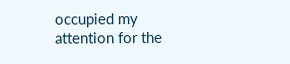occupied my attention for the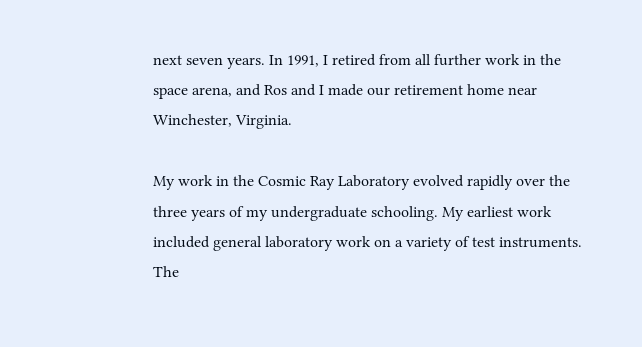next seven years. In 1991, I retired from all further work in the space arena, and Ros and I made our retirement home near Winchester, Virginia.

My work in the Cosmic Ray Laboratory evolved rapidly over the three years of my undergraduate schooling. My earliest work included general laboratory work on a variety of test instruments. The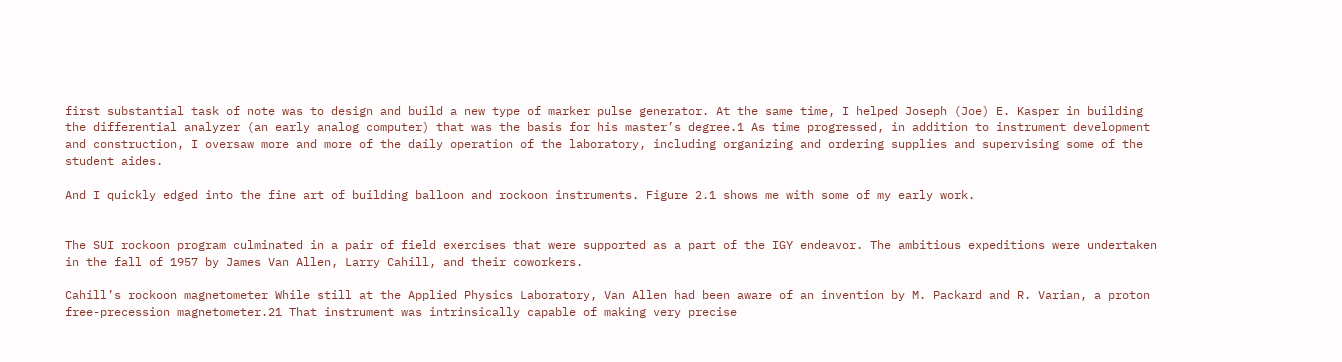first substantial task of note was to design and build a new type of marker pulse generator. At the same time, I helped Joseph (Joe) E. Kasper in building the differential analyzer (an early analog computer) that was the basis for his master’s degree.1 As time progressed, in addition to instrument development and construction, I oversaw more and more of the daily operation of the laboratory, including organizing and ordering supplies and supervising some of the student aides.

And I quickly edged into the fine art of building balloon and rockoon instruments. Figure 2.1 shows me with some of my early work.


The SUI rockoon program culminated in a pair of field exercises that were supported as a part of the IGY endeavor. The ambitious expeditions were undertaken in the fall of 1957 by James Van Allen, Larry Cahill, and their coworkers.

Cahill’s rockoon magnetometer While still at the Applied Physics Laboratory, Van Allen had been aware of an invention by M. Packard and R. Varian, a proton free-precession magnetometer.21 That instrument was intrinsically capable of making very precise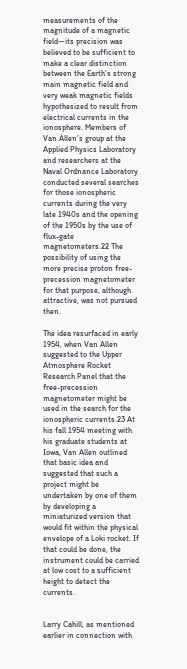measurements of the magnitude of a magnetic field—its precision was believed to be sufficient to make a clear distinction between the Earth’s strong main magnetic field and very weak magnetic fields hypothesized to result from electrical currents in the ionosphere. Members of Van Allen’s group at the Applied Physics Laboratory and researchers at the Naval Ordnance Laboratory conducted several searches for those ionospheric currents during the very late 1940s and the opening of the 1950s by the use of flux-gate magnetometers.22 The possibility of using the more precise proton free-precession magnetometer for that purpose, although attractive, was not pursued then.

The idea resurfaced in early 1954, when Van Allen suggested to the Upper Atmosphere Rocket Research Panel that the free-precession magnetometer might be used in the search for the ionospheric currents.23 At his fall 1954 meeting with his graduate students at Iowa, Van Allen outlined that basic idea and suggested that such a project might be undertaken by one of them by developing a miniaturized version that would fit within the physical envelope of a Loki rocket. If that could be done, the instrument could be carried at low cost to a sufficient height to detect the currents.


Larry Cahill, as mentioned earlier in connection with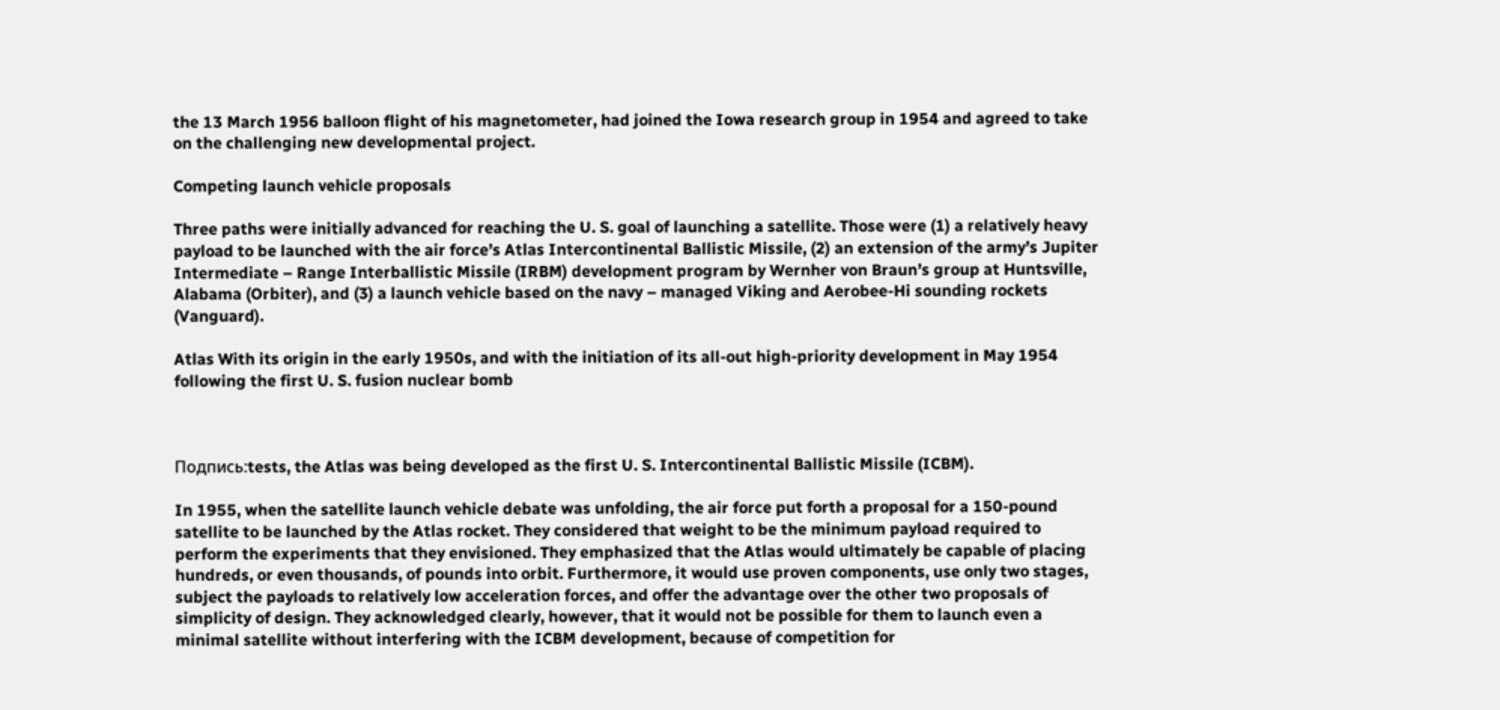the 13 March 1956 balloon flight of his magnetometer, had joined the Iowa research group in 1954 and agreed to take on the challenging new developmental project.

Competing launch vehicle proposals

Three paths were initially advanced for reaching the U. S. goal of launching a satellite. Those were (1) a relatively heavy payload to be launched with the air force’s Atlas Intercontinental Ballistic Missile, (2) an extension of the army’s Jupiter Intermediate – Range Interballistic Missile (IRBM) development program by Wernher von Braun’s group at Huntsville, Alabama (Orbiter), and (3) a launch vehicle based on the navy – managed Viking and Aerobee-Hi sounding rockets (Vanguard).

Atlas With its origin in the early 1950s, and with the initiation of its all-out high-priority development in May 1954 following the first U. S. fusion nuclear bomb



Подпись:tests, the Atlas was being developed as the first U. S. Intercontinental Ballistic Missile (ICBM).

In 1955, when the satellite launch vehicle debate was unfolding, the air force put forth a proposal for a 150-pound satellite to be launched by the Atlas rocket. They considered that weight to be the minimum payload required to perform the experiments that they envisioned. They emphasized that the Atlas would ultimately be capable of placing hundreds, or even thousands, of pounds into orbit. Furthermore, it would use proven components, use only two stages, subject the payloads to relatively low acceleration forces, and offer the advantage over the other two proposals of simplicity of design. They acknowledged clearly, however, that it would not be possible for them to launch even a minimal satellite without interfering with the ICBM development, because of competition for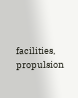facilities, propulsion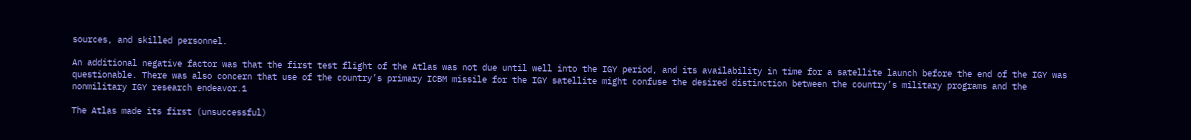sources, and skilled personnel.

An additional negative factor was that the first test flight of the Atlas was not due until well into the IGY period, and its availability in time for a satellite launch before the end of the IGY was questionable. There was also concern that use of the country’s primary ICBM missile for the IGY satellite might confuse the desired distinction between the country’s military programs and the nonmilitary IGY research endeavor.1

The Atlas made its first (unsuccessful)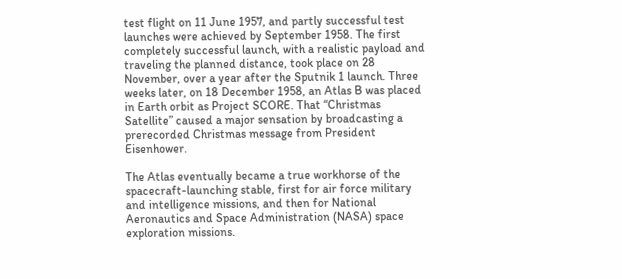test flight on 11 June 1957, and partly successful test launches were achieved by September 1958. The first completely successful launch, with a realistic payload and traveling the planned distance, took place on 28 November, over a year after the Sputnik 1 launch. Three weeks later, on 18 December 1958, an Atlas B was placed in Earth orbit as Project SCORE. That “Christmas Satellite” caused a major sensation by broadcasting a prerecorded Christmas message from President Eisenhower.

The Atlas eventually became a true workhorse of the spacecraft-launching stable, first for air force military and intelligence missions, and then for National Aeronautics and Space Administration (NASA) space exploration missions.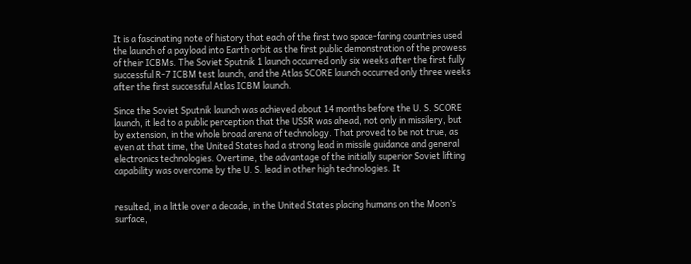It is a fascinating note of history that each of the first two space-faring countries used the launch of a payload into Earth orbit as the first public demonstration of the prowess of their ICBMs. The Soviet Sputnik 1 launch occurred only six weeks after the first fully successful R-7 ICBM test launch, and the Atlas SCORE launch occurred only three weeks after the first successful Atlas ICBM launch.

Since the Soviet Sputnik launch was achieved about 14 months before the U. S. SCORE launch, it led to a public perception that the USSR was ahead, not only in missilery, but by extension, in the whole broad arena of technology. That proved to be not true, as even at that time, the United States had a strong lead in missile guidance and general electronics technologies. Overtime, the advantage of the initially superior Soviet lifting capability was overcome by the U. S. lead in other high technologies. It


resulted, in a little over a decade, in the United States placing humans on the Moon’s surface,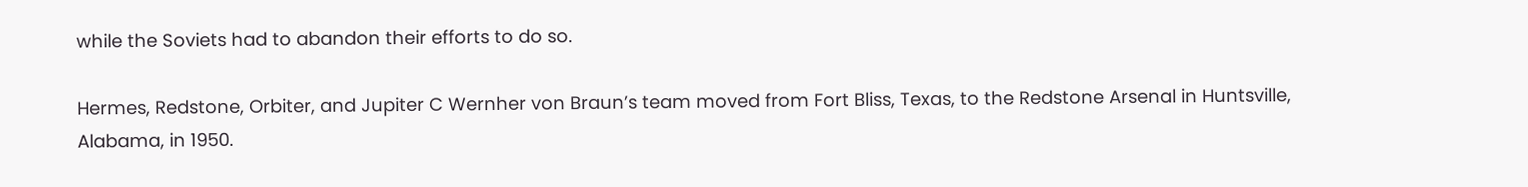while the Soviets had to abandon their efforts to do so.

Hermes, Redstone, Orbiter, and Jupiter C Wernher von Braun’s team moved from Fort Bliss, Texas, to the Redstone Arsenal in Huntsville, Alabama, in 1950.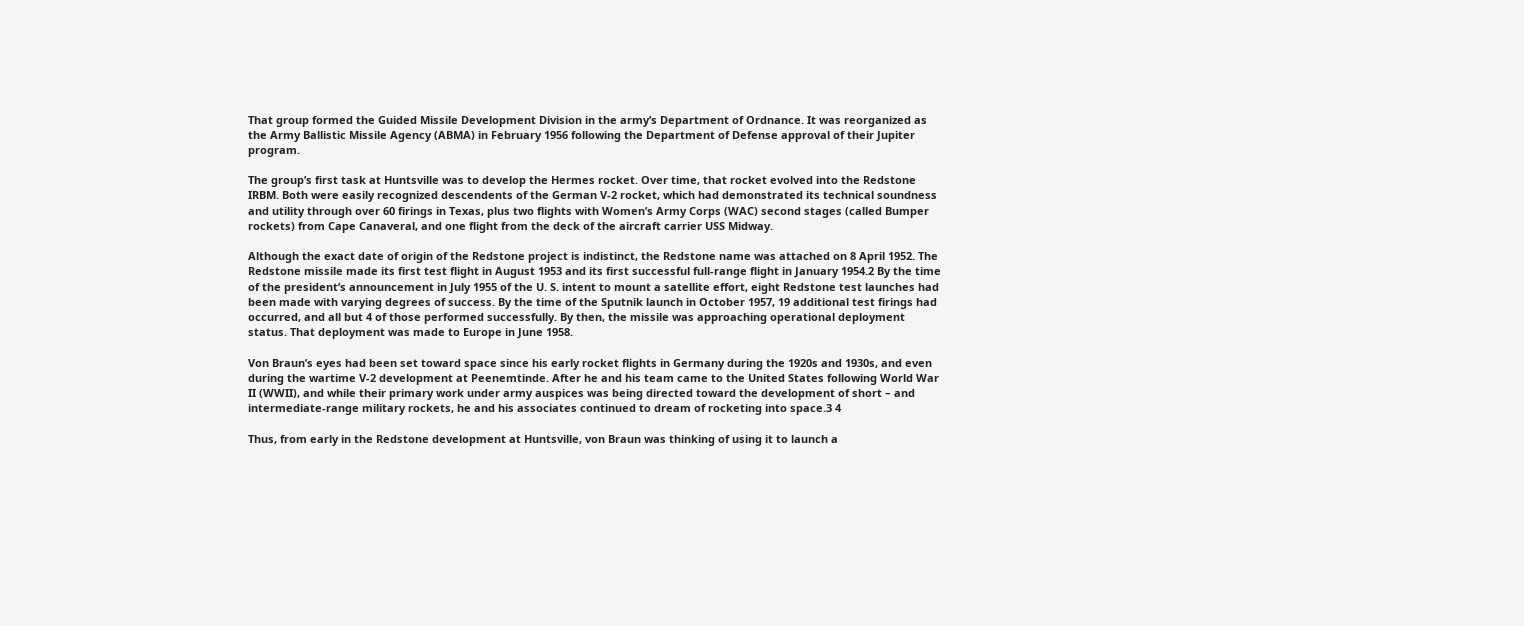That group formed the Guided Missile Development Division in the army’s Department of Ordnance. It was reorganized as the Army Ballistic Missile Agency (ABMA) in February 1956 following the Department of Defense approval of their Jupiter program.

The group’s first task at Huntsville was to develop the Hermes rocket. Over time, that rocket evolved into the Redstone IRBM. Both were easily recognized descendents of the German V-2 rocket, which had demonstrated its technical soundness and utility through over 60 firings in Texas, plus two flights with Women’s Army Corps (WAC) second stages (called Bumper rockets) from Cape Canaveral, and one flight from the deck of the aircraft carrier USS Midway.

Although the exact date of origin of the Redstone project is indistinct, the Redstone name was attached on 8 April 1952. The Redstone missile made its first test flight in August 1953 and its first successful full-range flight in January 1954.2 By the time of the president’s announcement in July 1955 of the U. S. intent to mount a satellite effort, eight Redstone test launches had been made with varying degrees of success. By the time of the Sputnik launch in October 1957, 19 additional test firings had occurred, and all but 4 of those performed successfully. By then, the missile was approaching operational deployment status. That deployment was made to Europe in June 1958.

Von Braun’s eyes had been set toward space since his early rocket flights in Germany during the 1920s and 1930s, and even during the wartime V-2 development at Peenemtinde. After he and his team came to the United States following World War II (WWII), and while their primary work under army auspices was being directed toward the development of short – and intermediate-range military rockets, he and his associates continued to dream of rocketing into space.3 4

Thus, from early in the Redstone development at Huntsville, von Braun was thinking of using it to launch a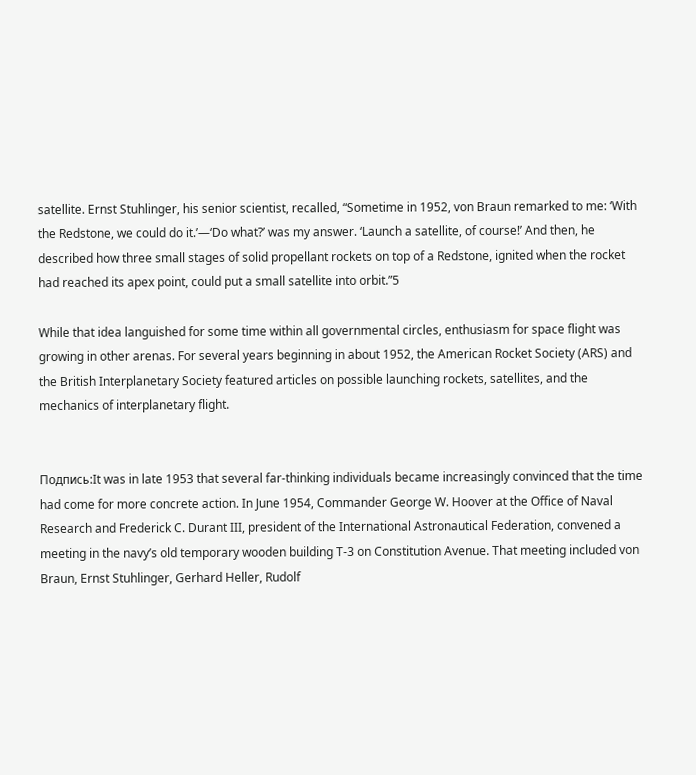satellite. Ernst Stuhlinger, his senior scientist, recalled, “Sometime in 1952, von Braun remarked to me: ‘With the Redstone, we could do it.’—‘Do what?’ was my answer. ‘Launch a satellite, of course!’ And then, he described how three small stages of solid propellant rockets on top of a Redstone, ignited when the rocket had reached its apex point, could put a small satellite into orbit.”5

While that idea languished for some time within all governmental circles, enthusiasm for space flight was growing in other arenas. For several years beginning in about 1952, the American Rocket Society (ARS) and the British Interplanetary Society featured articles on possible launching rockets, satellites, and the mechanics of interplanetary flight.


Подпись:It was in late 1953 that several far-thinking individuals became increasingly convinced that the time had come for more concrete action. In June 1954, Commander George W. Hoover at the Office of Naval Research and Frederick C. Durant III, president of the International Astronautical Federation, convened a meeting in the navy’s old temporary wooden building T-3 on Constitution Avenue. That meeting included von Braun, Ernst Stuhlinger, Gerhard Heller, Rudolf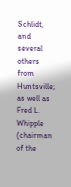Schlidt, and several others from Huntsville; as well as Fred L. Whipple (chairman of the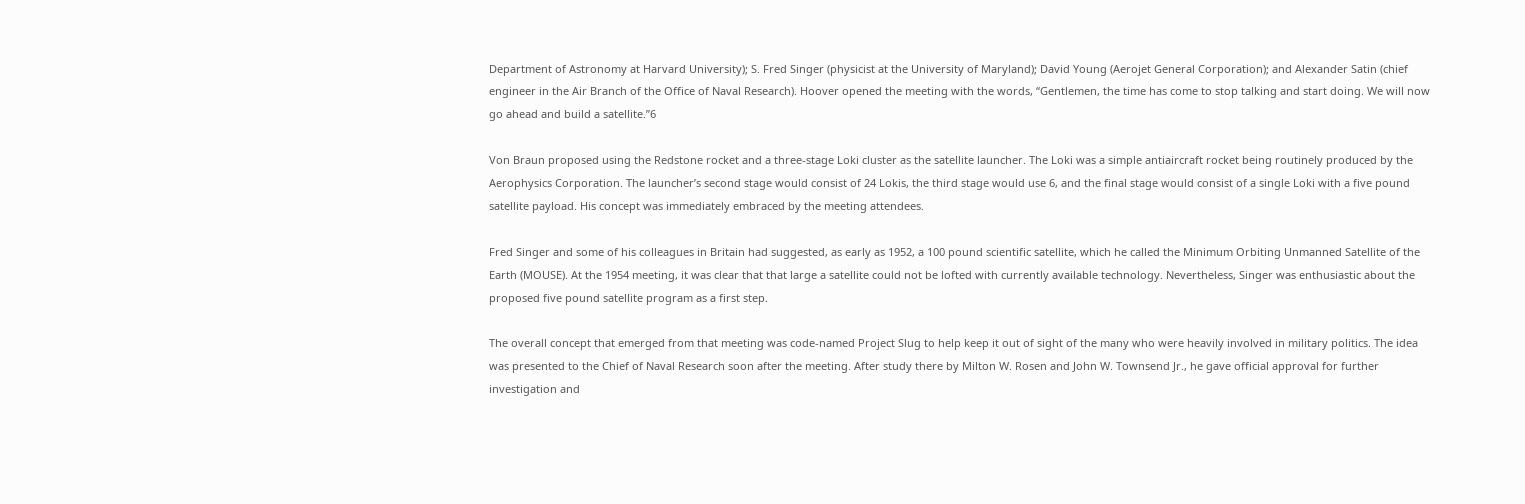Department of Astronomy at Harvard University); S. Fred Singer (physicist at the University of Maryland); David Young (Aerojet General Corporation); and Alexander Satin (chief engineer in the Air Branch of the Office of Naval Research). Hoover opened the meeting with the words, “Gentlemen, the time has come to stop talking and start doing. We will now go ahead and build a satellite.”6

Von Braun proposed using the Redstone rocket and a three-stage Loki cluster as the satellite launcher. The Loki was a simple antiaircraft rocket being routinely produced by the Aerophysics Corporation. The launcher’s second stage would consist of 24 Lokis, the third stage would use 6, and the final stage would consist of a single Loki with a five pound satellite payload. His concept was immediately embraced by the meeting attendees.

Fred Singer and some of his colleagues in Britain had suggested, as early as 1952, a 100 pound scientific satellite, which he called the Minimum Orbiting Unmanned Satellite of the Earth (MOUSE). At the 1954 meeting, it was clear that that large a satellite could not be lofted with currently available technology. Nevertheless, Singer was enthusiastic about the proposed five pound satellite program as a first step.

The overall concept that emerged from that meeting was code-named Project Slug to help keep it out of sight of the many who were heavily involved in military politics. The idea was presented to the Chief of Naval Research soon after the meeting. After study there by Milton W. Rosen and John W. Townsend Jr., he gave official approval for further investigation and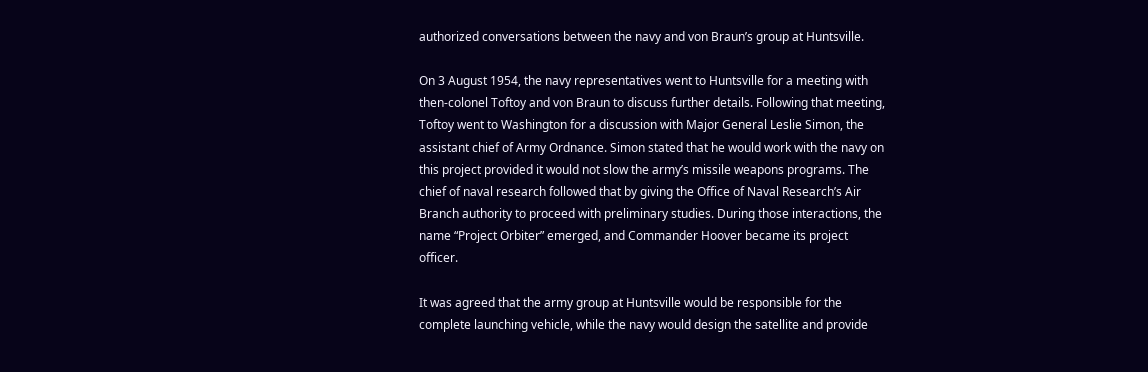authorized conversations between the navy and von Braun’s group at Huntsville.

On 3 August 1954, the navy representatives went to Huntsville for a meeting with then-colonel Toftoy and von Braun to discuss further details. Following that meeting, Toftoy went to Washington for a discussion with Major General Leslie Simon, the assistant chief of Army Ordnance. Simon stated that he would work with the navy on this project provided it would not slow the army’s missile weapons programs. The chief of naval research followed that by giving the Office of Naval Research’s Air Branch authority to proceed with preliminary studies. During those interactions, the name “Project Orbiter” emerged, and Commander Hoover became its project officer.

It was agreed that the army group at Huntsville would be responsible for the complete launching vehicle, while the navy would design the satellite and provide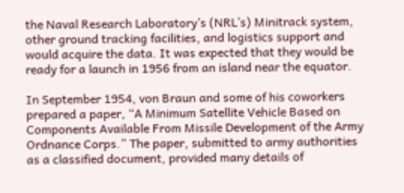the Naval Research Laboratory’s (NRL’s) Minitrack system, other ground tracking facilities, and logistics support and would acquire the data. It was expected that they would be ready for a launch in 1956 from an island near the equator.

In September 1954, von Braun and some of his coworkers prepared a paper, “A Minimum Satellite Vehicle Based on Components Available From Missile Development of the Army Ordnance Corps.” The paper, submitted to army authorities as a classified document, provided many details of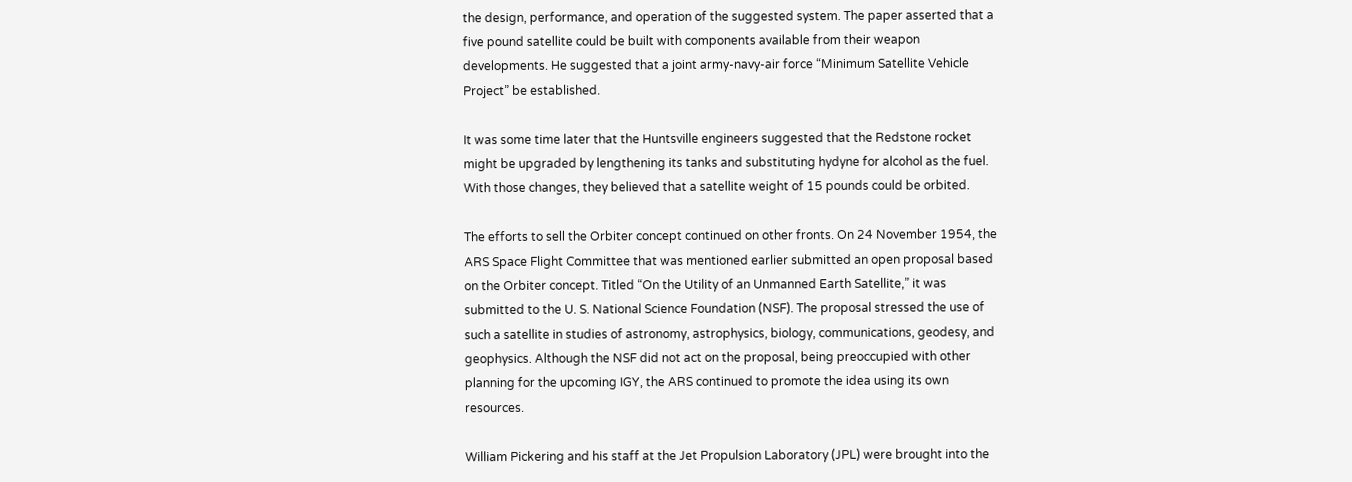the design, performance, and operation of the suggested system. The paper asserted that a five pound satellite could be built with components available from their weapon developments. He suggested that a joint army-navy-air force “Minimum Satellite Vehicle Project” be established.

It was some time later that the Huntsville engineers suggested that the Redstone rocket might be upgraded by lengthening its tanks and substituting hydyne for alcohol as the fuel. With those changes, they believed that a satellite weight of 15 pounds could be orbited.

The efforts to sell the Orbiter concept continued on other fronts. On 24 November 1954, the ARS Space Flight Committee that was mentioned earlier submitted an open proposal based on the Orbiter concept. Titled “On the Utility of an Unmanned Earth Satellite,” it was submitted to the U. S. National Science Foundation (NSF). The proposal stressed the use of such a satellite in studies of astronomy, astrophysics, biology, communications, geodesy, and geophysics. Although the NSF did not act on the proposal, being preoccupied with other planning for the upcoming IGY, the ARS continued to promote the idea using its own resources.

William Pickering and his staff at the Jet Propulsion Laboratory (JPL) were brought into the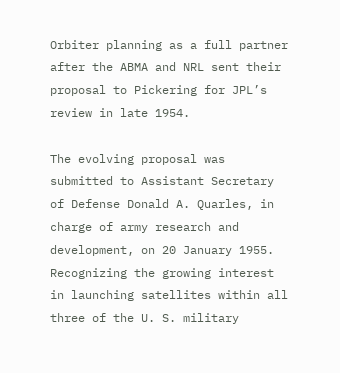Orbiter planning as a full partner after the ABMA and NRL sent their proposal to Pickering for JPL’s review in late 1954.

The evolving proposal was submitted to Assistant Secretary of Defense Donald A. Quarles, in charge of army research and development, on 20 January 1955. Recognizing the growing interest in launching satellites within all three of the U. S. military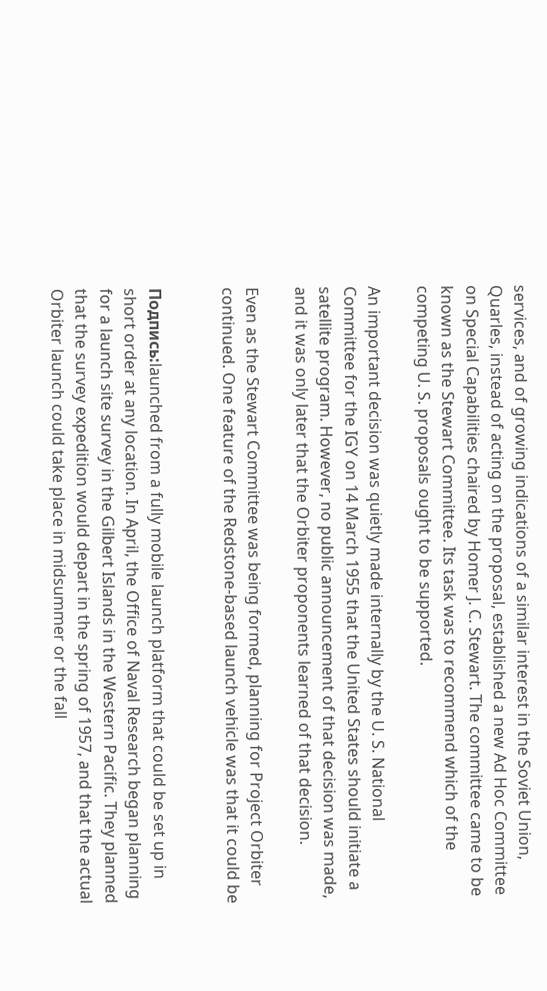services, and of growing indications of a similar interest in the Soviet Union, Quarles, instead of acting on the proposal, established a new Ad Hoc Committee on Special Capabilities chaired by Homer J. C. Stewart. The committee came to be known as the Stewart Committee. Its task was to recommend which of the competing U. S. proposals ought to be supported.

An important decision was quietly made internally by the U. S. National Committee for the IGY on 14 March 1955 that the United States should initiate a satellite program. However, no public announcement of that decision was made, and it was only later that the Orbiter proponents learned of that decision.

Even as the Stewart Committee was being formed, planning for Project Orbiter continued. One feature of the Redstone-based launch vehicle was that it could be


Подпись:launched from a fully mobile launch platform that could be set up in short order at any location. In April, the Office of Naval Research began planning for a launch site survey in the Gilbert Islands in the Western Pacific. They planned that the survey expedition would depart in the spring of 1957, and that the actual Orbiter launch could take place in midsummer or the fall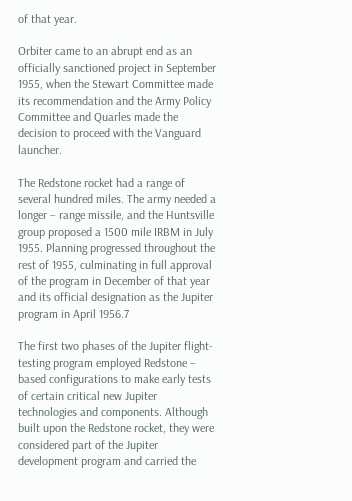of that year.

Orbiter came to an abrupt end as an officially sanctioned project in September 1955, when the Stewart Committee made its recommendation and the Army Policy Committee and Quarles made the decision to proceed with the Vanguard launcher.

The Redstone rocket had a range of several hundred miles. The army needed a longer – range missile, and the Huntsville group proposed a 1500 mile IRBM in July 1955. Planning progressed throughout the rest of 1955, culminating in full approval of the program in December of that year and its official designation as the Jupiter program in April 1956.7

The first two phases of the Jupiter flight-testing program employed Redstone – based configurations to make early tests of certain critical new Jupiter technologies and components. Although built upon the Redstone rocket, they were considered part of the Jupiter development program and carried the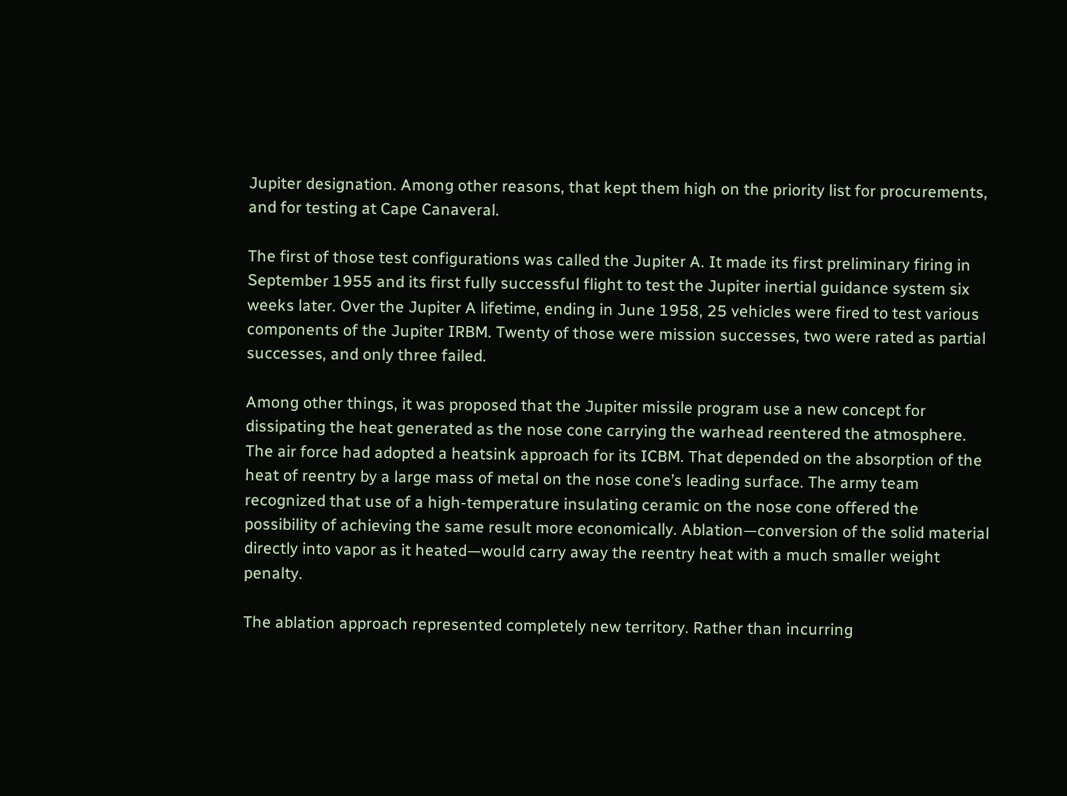Jupiter designation. Among other reasons, that kept them high on the priority list for procurements, and for testing at Cape Canaveral.

The first of those test configurations was called the Jupiter A. It made its first preliminary firing in September 1955 and its first fully successful flight to test the Jupiter inertial guidance system six weeks later. Over the Jupiter A lifetime, ending in June 1958, 25 vehicles were fired to test various components of the Jupiter IRBM. Twenty of those were mission successes, two were rated as partial successes, and only three failed.

Among other things, it was proposed that the Jupiter missile program use a new concept for dissipating the heat generated as the nose cone carrying the warhead reentered the atmosphere. The air force had adopted a heatsink approach for its ICBM. That depended on the absorption of the heat of reentry by a large mass of metal on the nose cone’s leading surface. The army team recognized that use of a high-temperature insulating ceramic on the nose cone offered the possibility of achieving the same result more economically. Ablation—conversion of the solid material directly into vapor as it heated—would carry away the reentry heat with a much smaller weight penalty.

The ablation approach represented completely new territory. Rather than incurring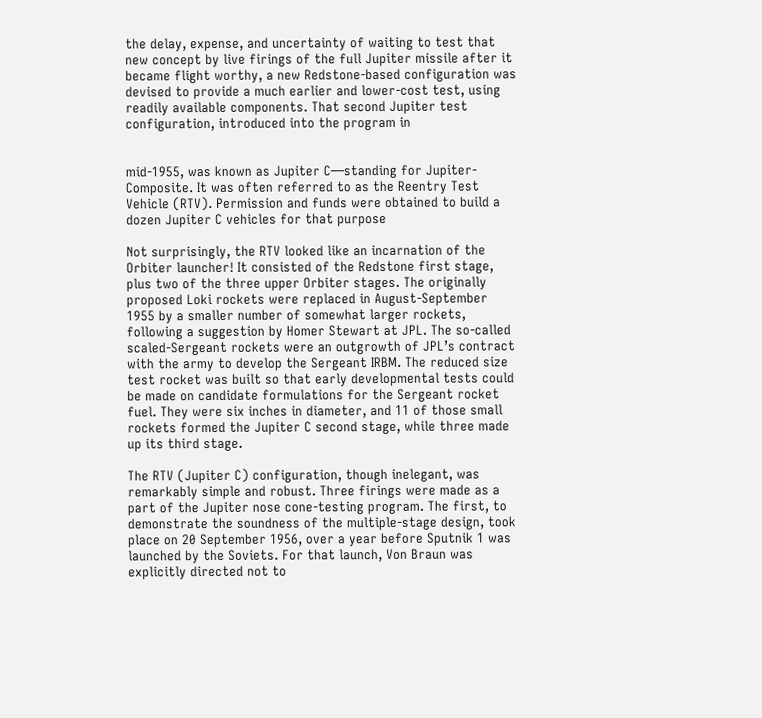the delay, expense, and uncertainty of waiting to test that new concept by live firings of the full Jupiter missile after it became flight worthy, a new Redstone-based configuration was devised to provide a much earlier and lower-cost test, using readily available components. That second Jupiter test configuration, introduced into the program in


mid-1955, was known as Jupiter C—standing for Jupiter-Composite. It was often referred to as the Reentry Test Vehicle (RTV). Permission and funds were obtained to build a dozen Jupiter C vehicles for that purpose

Not surprisingly, the RTV looked like an incarnation of the Orbiter launcher! It consisted of the Redstone first stage, plus two of the three upper Orbiter stages. The originally proposed Loki rockets were replaced in August-September 1955 by a smaller number of somewhat larger rockets, following a suggestion by Homer Stewart at JPL. The so-called scaled-Sergeant rockets were an outgrowth of JPL’s contract with the army to develop the Sergeant IRBM. The reduced size test rocket was built so that early developmental tests could be made on candidate formulations for the Sergeant rocket fuel. They were six inches in diameter, and 11 of those small rockets formed the Jupiter C second stage, while three made up its third stage.

The RTV (Jupiter C) configuration, though inelegant, was remarkably simple and robust. Three firings were made as a part of the Jupiter nose cone-testing program. The first, to demonstrate the soundness of the multiple-stage design, took place on 20 September 1956, over a year before Sputnik 1 was launched by the Soviets. For that launch, Von Braun was explicitly directed not to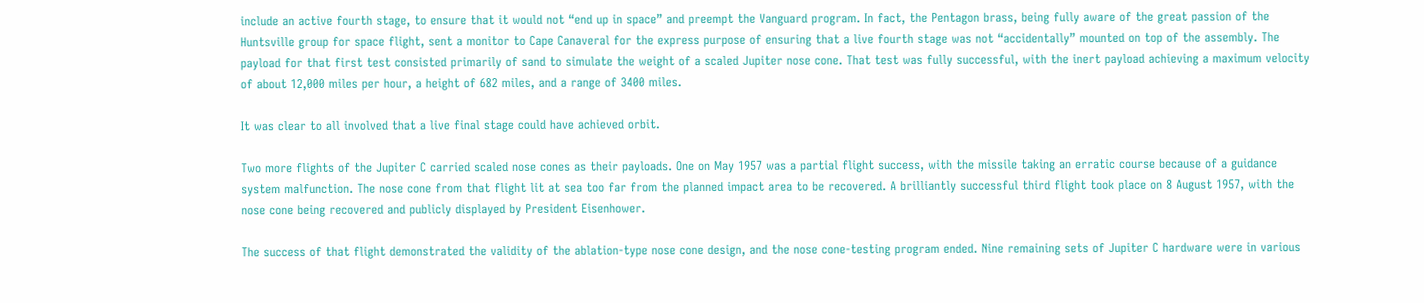include an active fourth stage, to ensure that it would not “end up in space” and preempt the Vanguard program. In fact, the Pentagon brass, being fully aware of the great passion of the Huntsville group for space flight, sent a monitor to Cape Canaveral for the express purpose of ensuring that a live fourth stage was not “accidentally” mounted on top of the assembly. The payload for that first test consisted primarily of sand to simulate the weight of a scaled Jupiter nose cone. That test was fully successful, with the inert payload achieving a maximum velocity of about 12,000 miles per hour, a height of 682 miles, and a range of 3400 miles.

It was clear to all involved that a live final stage could have achieved orbit.

Two more flights of the Jupiter C carried scaled nose cones as their payloads. One on May 1957 was a partial flight success, with the missile taking an erratic course because of a guidance system malfunction. The nose cone from that flight lit at sea too far from the planned impact area to be recovered. A brilliantly successful third flight took place on 8 August 1957, with the nose cone being recovered and publicly displayed by President Eisenhower.

The success of that flight demonstrated the validity of the ablation-type nose cone design, and the nose cone-testing program ended. Nine remaining sets of Jupiter C hardware were in various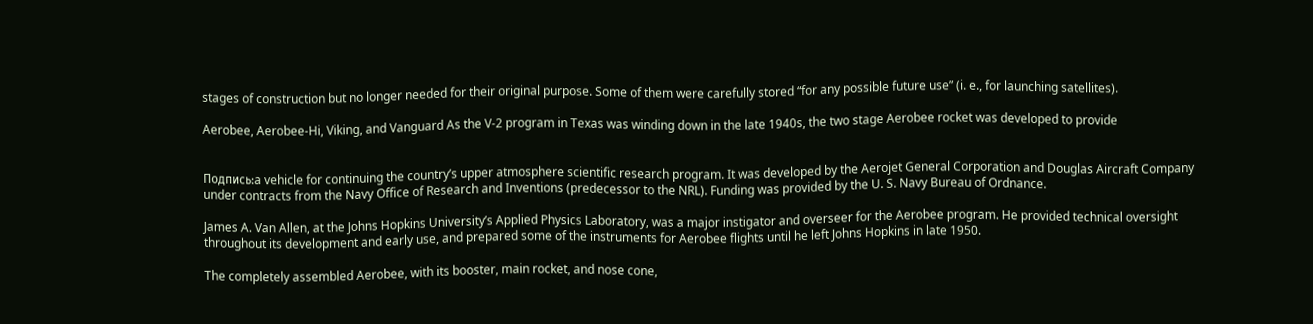stages of construction but no longer needed for their original purpose. Some of them were carefully stored “for any possible future use” (i. e., for launching satellites).

Aerobee, Aerobee-Hi, Viking, and Vanguard As the V-2 program in Texas was winding down in the late 1940s, the two stage Aerobee rocket was developed to provide


Подпись:a vehicle for continuing the country’s upper atmosphere scientific research program. It was developed by the Aerojet General Corporation and Douglas Aircraft Company under contracts from the Navy Office of Research and Inventions (predecessor to the NRL). Funding was provided by the U. S. Navy Bureau of Ordnance.

James A. Van Allen, at the Johns Hopkins University’s Applied Physics Laboratory, was a major instigator and overseer for the Aerobee program. He provided technical oversight throughout its development and early use, and prepared some of the instruments for Aerobee flights until he left Johns Hopkins in late 1950.

The completely assembled Aerobee, with its booster, main rocket, and nose cone,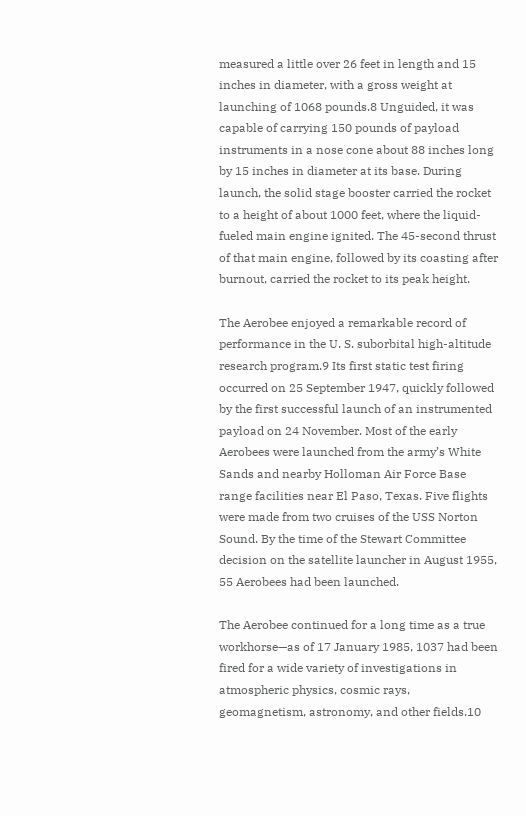measured a little over 26 feet in length and 15 inches in diameter, with a gross weight at launching of 1068 pounds.8 Unguided, it was capable of carrying 150 pounds of payload instruments in a nose cone about 88 inches long by 15 inches in diameter at its base. During launch, the solid stage booster carried the rocket to a height of about 1000 feet, where the liquid-fueled main engine ignited. The 45-second thrust of that main engine, followed by its coasting after burnout, carried the rocket to its peak height.

The Aerobee enjoyed a remarkable record of performance in the U. S. suborbital high-altitude research program.9 Its first static test firing occurred on 25 September 1947, quickly followed by the first successful launch of an instrumented payload on 24 November. Most of the early Aerobees were launched from the army’s White Sands and nearby Holloman Air Force Base range facilities near El Paso, Texas. Five flights were made from two cruises of the USS Norton Sound. By the time of the Stewart Committee decision on the satellite launcher in August 1955, 55 Aerobees had been launched.

The Aerobee continued for a long time as a true workhorse—as of 17 January 1985, 1037 had been fired for a wide variety of investigations in atmospheric physics, cosmic rays, geomagnetism, astronomy, and other fields.10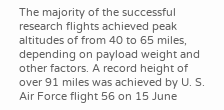The majority of the successful research flights achieved peak altitudes of from 40 to 65 miles, depending on payload weight and other factors. A record height of over 91 miles was achieved by U. S. Air Force flight 56 on 15 June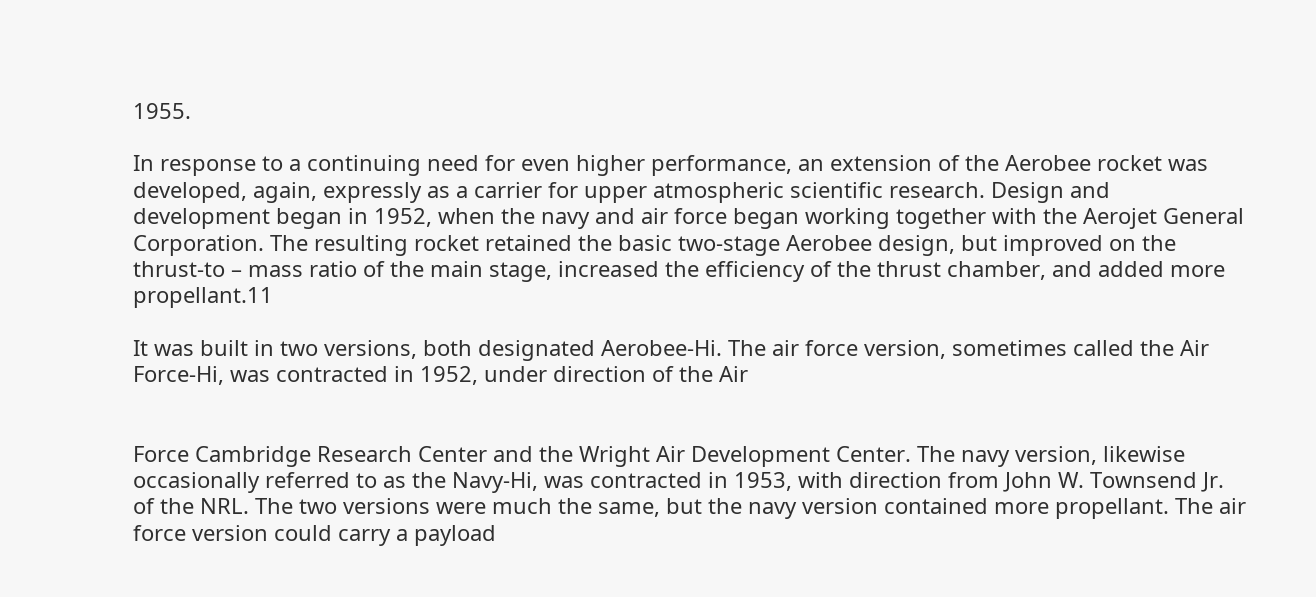1955.

In response to a continuing need for even higher performance, an extension of the Aerobee rocket was developed, again, expressly as a carrier for upper atmospheric scientific research. Design and development began in 1952, when the navy and air force began working together with the Aerojet General Corporation. The resulting rocket retained the basic two-stage Aerobee design, but improved on the thrust-to – mass ratio of the main stage, increased the efficiency of the thrust chamber, and added more propellant.11

It was built in two versions, both designated Aerobee-Hi. The air force version, sometimes called the Air Force-Hi, was contracted in 1952, under direction of the Air


Force Cambridge Research Center and the Wright Air Development Center. The navy version, likewise occasionally referred to as the Navy-Hi, was contracted in 1953, with direction from John W. Townsend Jr. of the NRL. The two versions were much the same, but the navy version contained more propellant. The air force version could carry a payload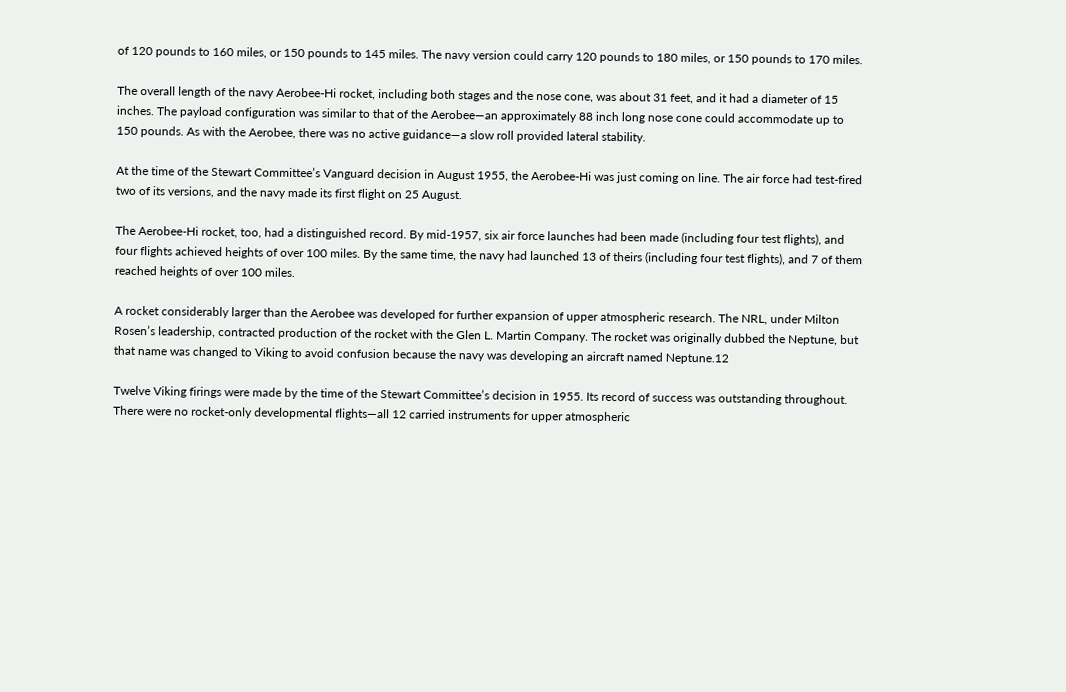of 120 pounds to 160 miles, or 150 pounds to 145 miles. The navy version could carry 120 pounds to 180 miles, or 150 pounds to 170 miles.

The overall length of the navy Aerobee-Hi rocket, including both stages and the nose cone, was about 31 feet, and it had a diameter of 15 inches. The payload configuration was similar to that of the Aerobee—an approximately 88 inch long nose cone could accommodate up to 150 pounds. As with the Aerobee, there was no active guidance—a slow roll provided lateral stability.

At the time of the Stewart Committee’s Vanguard decision in August 1955, the Aerobee-Hi was just coming on line. The air force had test-fired two of its versions, and the navy made its first flight on 25 August.

The Aerobee-Hi rocket, too, had a distinguished record. By mid-1957, six air force launches had been made (including four test flights), and four flights achieved heights of over 100 miles. By the same time, the navy had launched 13 of theirs (including four test flights), and 7 of them reached heights of over 100 miles.

A rocket considerably larger than the Aerobee was developed for further expansion of upper atmospheric research. The NRL, under Milton Rosen’s leadership, contracted production of the rocket with the Glen L. Martin Company. The rocket was originally dubbed the Neptune, but that name was changed to Viking to avoid confusion because the navy was developing an aircraft named Neptune.12

Twelve Viking firings were made by the time of the Stewart Committee’s decision in 1955. Its record of success was outstanding throughout. There were no rocket-only developmental flights—all 12 carried instruments for upper atmospheric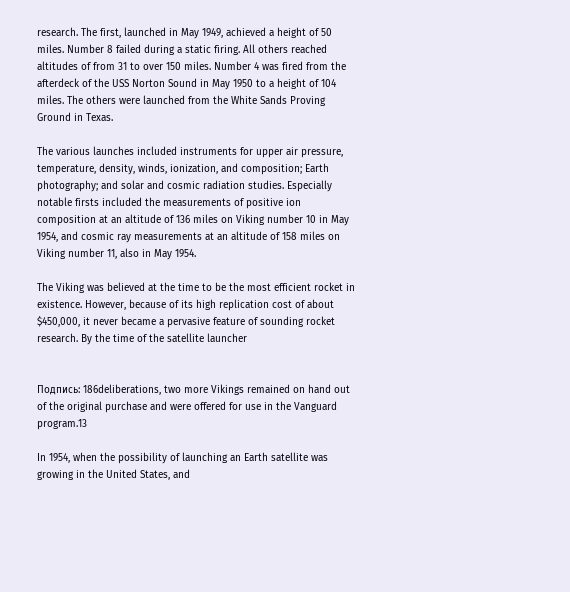research. The first, launched in May 1949, achieved a height of 50 miles. Number 8 failed during a static firing. All others reached altitudes of from 31 to over 150 miles. Number 4 was fired from the afterdeck of the USS Norton Sound in May 1950 to a height of 104 miles. The others were launched from the White Sands Proving Ground in Texas.

The various launches included instruments for upper air pressure, temperature, density, winds, ionization, and composition; Earth photography; and solar and cosmic radiation studies. Especially notable firsts included the measurements of positive ion composition at an altitude of 136 miles on Viking number 10 in May 1954, and cosmic ray measurements at an altitude of 158 miles on Viking number 11, also in May 1954.

The Viking was believed at the time to be the most efficient rocket in existence. However, because of its high replication cost of about $450,000, it never became a pervasive feature of sounding rocket research. By the time of the satellite launcher


Подпись: 186deliberations, two more Vikings remained on hand out of the original purchase and were offered for use in the Vanguard program.13

In 1954, when the possibility of launching an Earth satellite was growing in the United States, and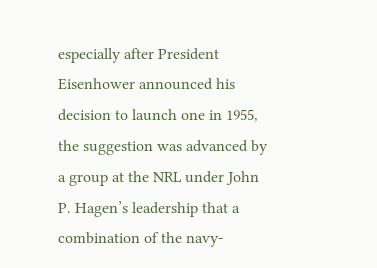especially after President Eisenhower announced his decision to launch one in 1955, the suggestion was advanced by a group at the NRL under John P. Hagen’s leadership that a combination of the navy-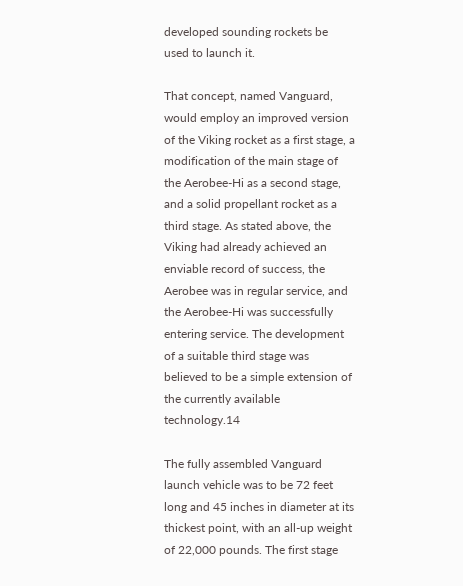developed sounding rockets be used to launch it.

That concept, named Vanguard, would employ an improved version of the Viking rocket as a first stage, a modification of the main stage of the Aerobee-Hi as a second stage, and a solid propellant rocket as a third stage. As stated above, the Viking had already achieved an enviable record of success, the Aerobee was in regular service, and the Aerobee-Hi was successfully entering service. The development of a suitable third stage was believed to be a simple extension of the currently available technology.14

The fully assembled Vanguard launch vehicle was to be 72 feet long and 45 inches in diameter at its thickest point, with an all-up weight of 22,000 pounds. The first stage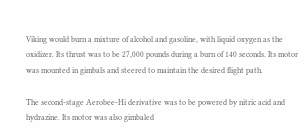Viking would burn a mixture of alcohol and gasoline, with liquid oxygen as the oxidizer. Its thrust was to be 27,000 pounds during a burn of 140 seconds. Its motor was mounted in gimbals and steered to maintain the desired flight path.

The second-stage Aerobee-Hi derivative was to be powered by nitric acid and hydrazine. Its motor was also gimbaled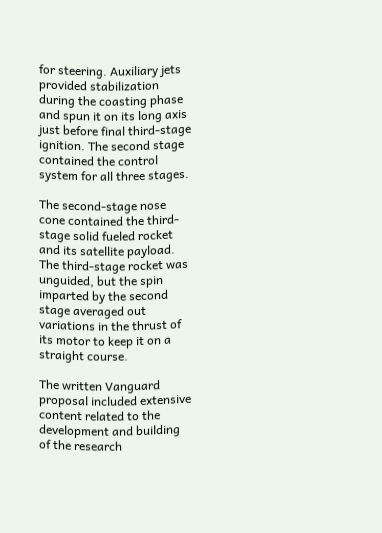for steering. Auxiliary jets provided stabilization during the coasting phase and spun it on its long axis just before final third-stage ignition. The second stage contained the control system for all three stages.

The second-stage nose cone contained the third-stage solid fueled rocket and its satellite payload. The third-stage rocket was unguided, but the spin imparted by the second stage averaged out variations in the thrust of its motor to keep it on a straight course.

The written Vanguard proposal included extensive content related to the development and building of the research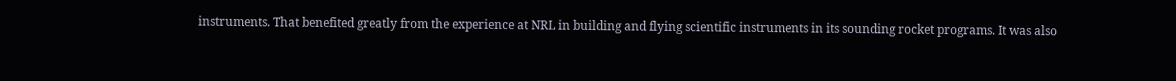instruments. That benefited greatly from the experience at NRL in building and flying scientific instruments in its sounding rocket programs. It was also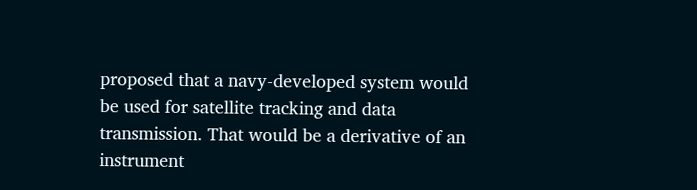proposed that a navy-developed system would be used for satellite tracking and data transmission. That would be a derivative of an instrument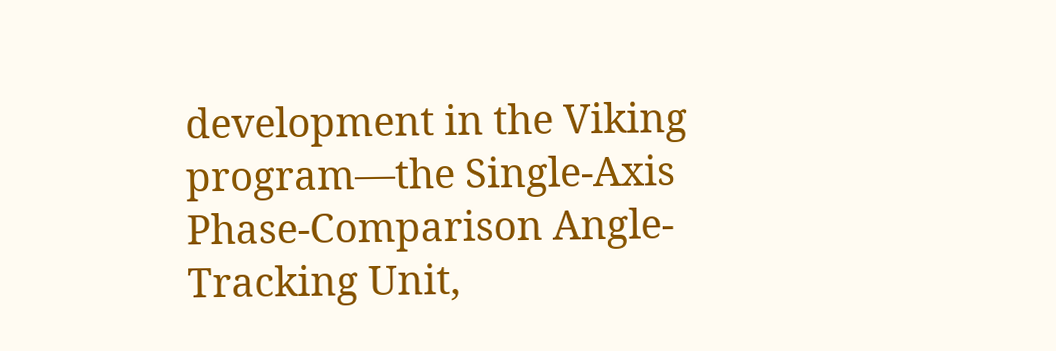development in the Viking program—the Single-Axis Phase-Comparison Angle-Tracking Unit,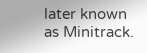later known as Minitrack.